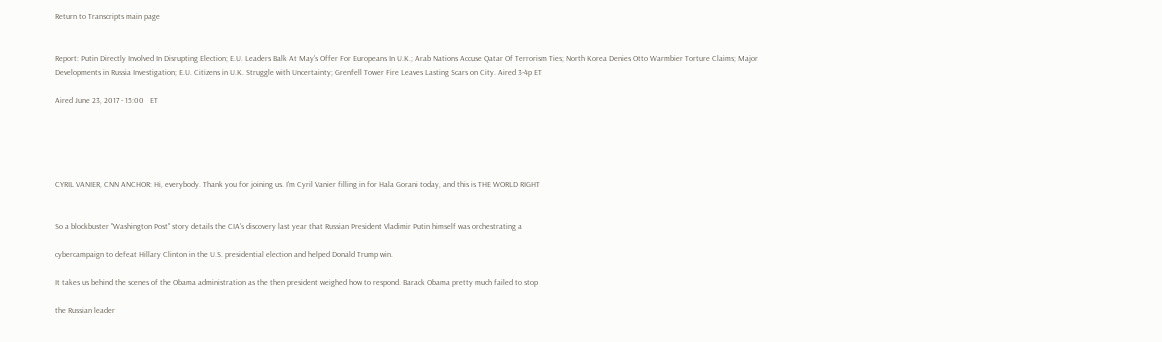Return to Transcripts main page


Report: Putin Directly Involved In Disrupting Election; E.U. Leaders Balk At May's Offer For Europeans In U.K.; Arab Nations Accuse Qatar Of Terrorism Ties; North Korea Denies Otto Warmbier Torture Claims; Major Developments in Russia Investigation; E.U. Citizens in U.K. Struggle with Uncertainty; Grenfell Tower Fire Leaves Lasting Scars on City. Aired 3-4p ET

Aired June 23, 2017 - 15:00   ET





CYRIL VANIER, CNN ANCHOR: Hi, everybody. Thank you for joining us. I'm Cyril Vanier filling in for Hala Gorani today, and this is THE WORLD RIGHT


So a blockbuster "Washington Post" story details the CIA's discovery last year that Russian President Vladimir Putin himself was orchestrating a

cybercampaign to defeat Hillary Clinton in the U.S. presidential election and helped Donald Trump win.

It takes us behind the scenes of the Obama administration as the then president weighed how to respond. Barack Obama pretty much failed to stop

the Russian leader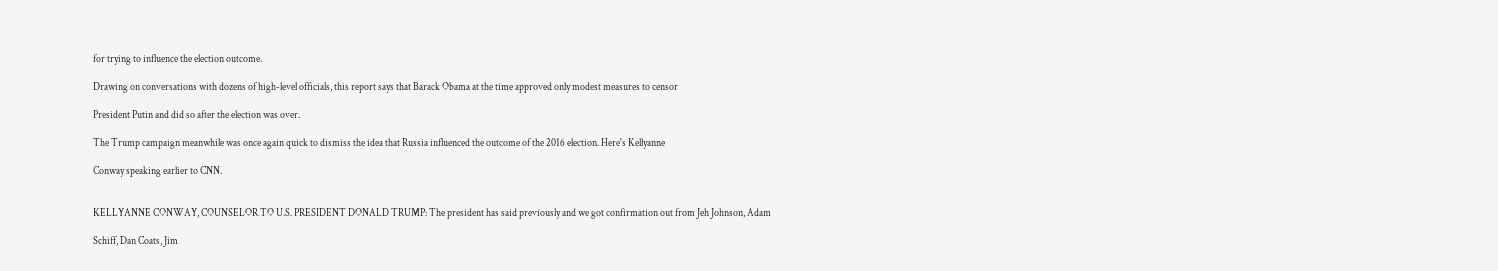for trying to influence the election outcome.

Drawing on conversations with dozens of high-level officials, this report says that Barack Obama at the time approved only modest measures to censor

President Putin and did so after the election was over.

The Trump campaign meanwhile was once again quick to dismiss the idea that Russia influenced the outcome of the 2016 election. Here's Kellyanne

Conway speaking earlier to CNN.


KELLYANNE CONWAY, COUNSELOR TO U.S. PRESIDENT DONALD TRUMP: The president has said previously and we got confirmation out from Jeh Johnson, Adam

Schiff, Dan Coats, Jim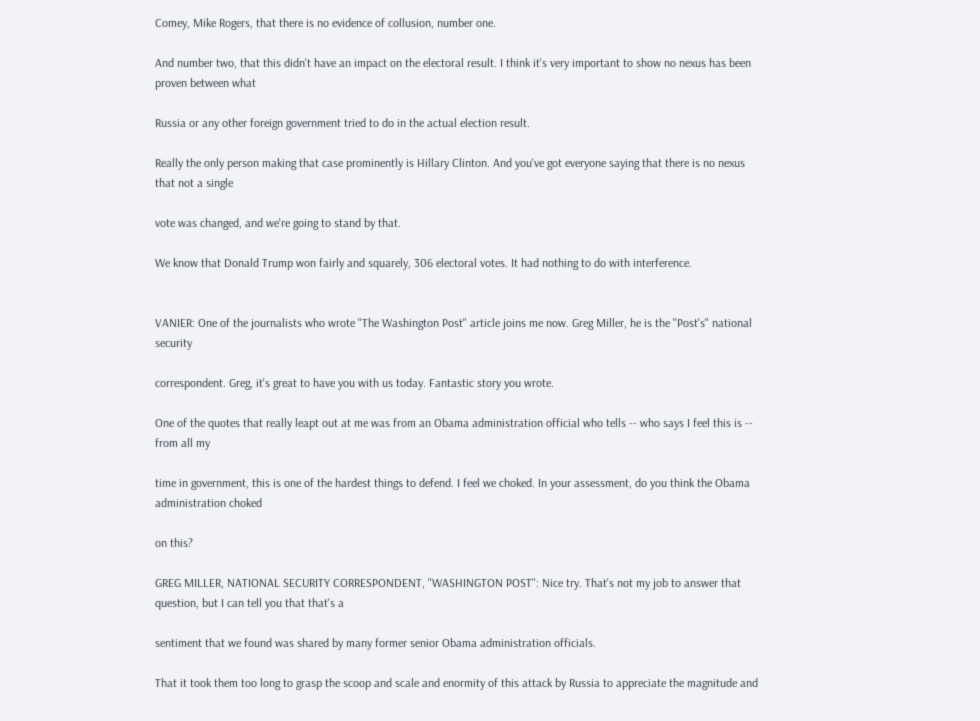Comey, Mike Rogers, that there is no evidence of collusion, number one.

And number two, that this didn't have an impact on the electoral result. I think it's very important to show no nexus has been proven between what

Russia or any other foreign government tried to do in the actual election result.

Really the only person making that case prominently is Hillary Clinton. And you've got everyone saying that there is no nexus that not a single

vote was changed, and we're going to stand by that.

We know that Donald Trump won fairly and squarely, 306 electoral votes. It had nothing to do with interference.


VANIER: One of the journalists who wrote "The Washington Post" article joins me now. Greg Miller, he is the "Post's" national security

correspondent. Greg, it's great to have you with us today. Fantastic story you wrote.

One of the quotes that really leapt out at me was from an Obama administration official who tells -- who says I feel this is -- from all my

time in government, this is one of the hardest things to defend. I feel we choked. In your assessment, do you think the Obama administration choked

on this?

GREG MILLER, NATIONAL SECURITY CORRESPONDENT, "WASHINGTON POST": Nice try. That's not my job to answer that question, but I can tell you that that's a

sentiment that we found was shared by many former senior Obama administration officials.

That it took them too long to grasp the scoop and scale and enormity of this attack by Russia to appreciate the magnitude and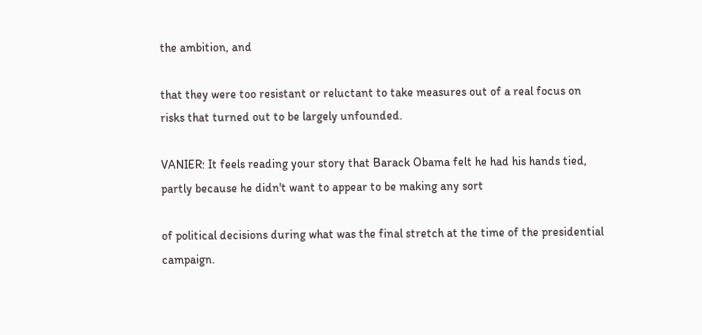the ambition, and

that they were too resistant or reluctant to take measures out of a real focus on risks that turned out to be largely unfounded.

VANIER: It feels reading your story that Barack Obama felt he had his hands tied, partly because he didn't want to appear to be making any sort

of political decisions during what was the final stretch at the time of the presidential campaign.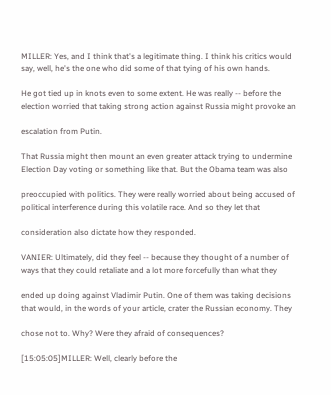MILLER: Yes, and I think that's a legitimate thing. I think his critics would say, well, he's the one who did some of that tying of his own hands.

He got tied up in knots even to some extent. He was really -- before the election worried that taking strong action against Russia might provoke an

escalation from Putin.

That Russia might then mount an even greater attack trying to undermine Election Day voting or something like that. But the Obama team was also

preoccupied with politics. They were really worried about being accused of political interference during this volatile race. And so they let that

consideration also dictate how they responded.

VANIER: Ultimately, did they feel -- because they thought of a number of ways that they could retaliate and a lot more forcefully than what they

ended up doing against Vladimir Putin. One of them was taking decisions that would, in the words of your article, crater the Russian economy. They

chose not to. Why? Were they afraid of consequences?

[15:05:05]MILLER: Well, clearly before the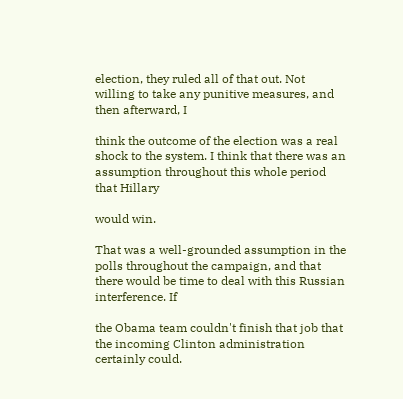election, they ruled all of that out. Not willing to take any punitive measures, and then afterward, I

think the outcome of the election was a real shock to the system. I think that there was an assumption throughout this whole period that Hillary

would win.

That was a well-grounded assumption in the polls throughout the campaign, and that there would be time to deal with this Russian interference. If

the Obama team couldn't finish that job that the incoming Clinton administration certainly could.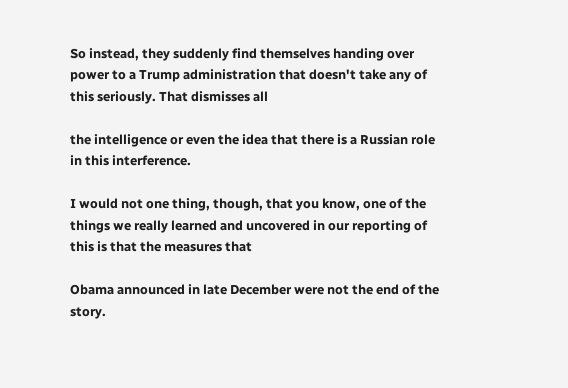So instead, they suddenly find themselves handing over power to a Trump administration that doesn't take any of this seriously. That dismisses all

the intelligence or even the idea that there is a Russian role in this interference.

I would not one thing, though, that you know, one of the things we really learned and uncovered in our reporting of this is that the measures that

Obama announced in late December were not the end of the story.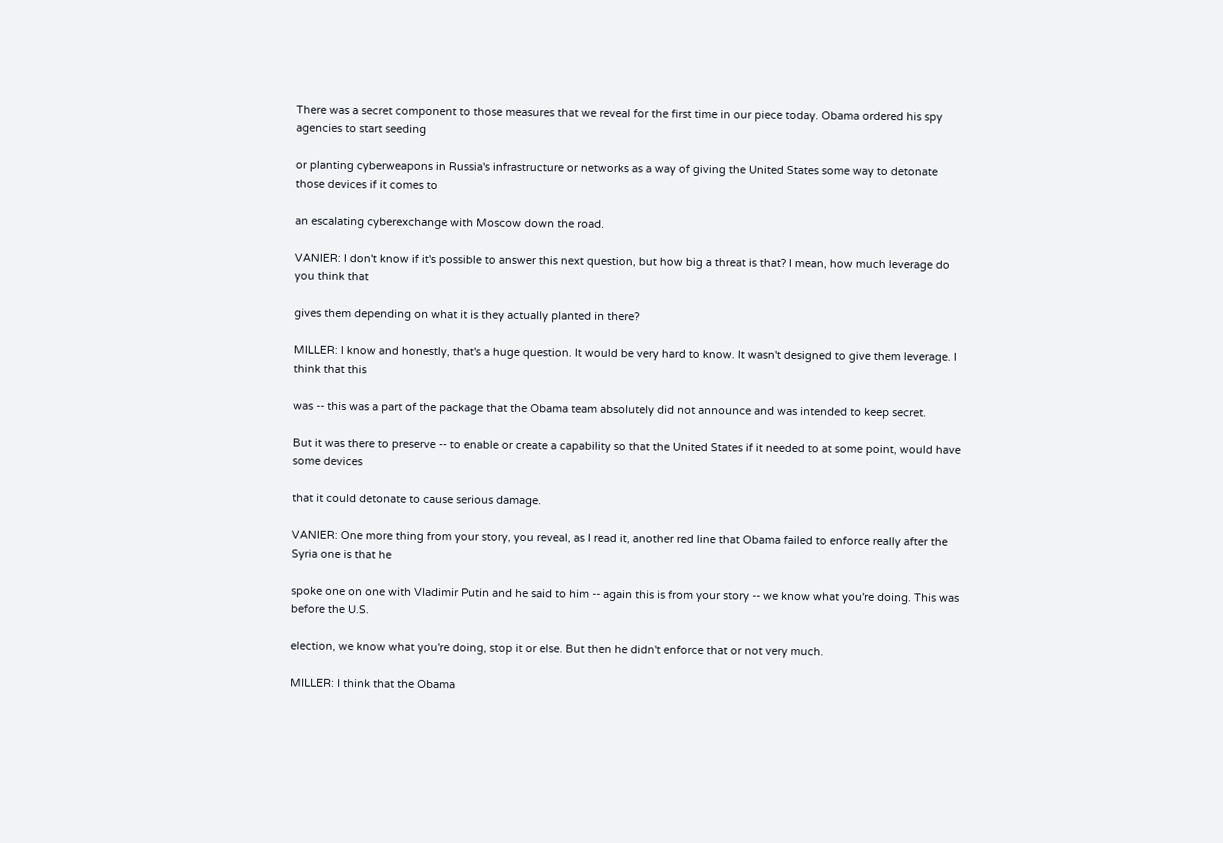There was a secret component to those measures that we reveal for the first time in our piece today. Obama ordered his spy agencies to start seeding

or planting cyberweapons in Russia's infrastructure or networks as a way of giving the United States some way to detonate those devices if it comes to

an escalating cyberexchange with Moscow down the road.

VANIER: I don't know if it's possible to answer this next question, but how big a threat is that? I mean, how much leverage do you think that

gives them depending on what it is they actually planted in there?

MILLER: I know and honestly, that's a huge question. It would be very hard to know. It wasn't designed to give them leverage. I think that this

was -- this was a part of the package that the Obama team absolutely did not announce and was intended to keep secret.

But it was there to preserve -- to enable or create a capability so that the United States if it needed to at some point, would have some devices

that it could detonate to cause serious damage.

VANIER: One more thing from your story, you reveal, as I read it, another red line that Obama failed to enforce really after the Syria one is that he

spoke one on one with Vladimir Putin and he said to him -- again this is from your story -- we know what you're doing. This was before the U.S.

election, we know what you're doing, stop it or else. But then he didn't enforce that or not very much.

MILLER: I think that the Obama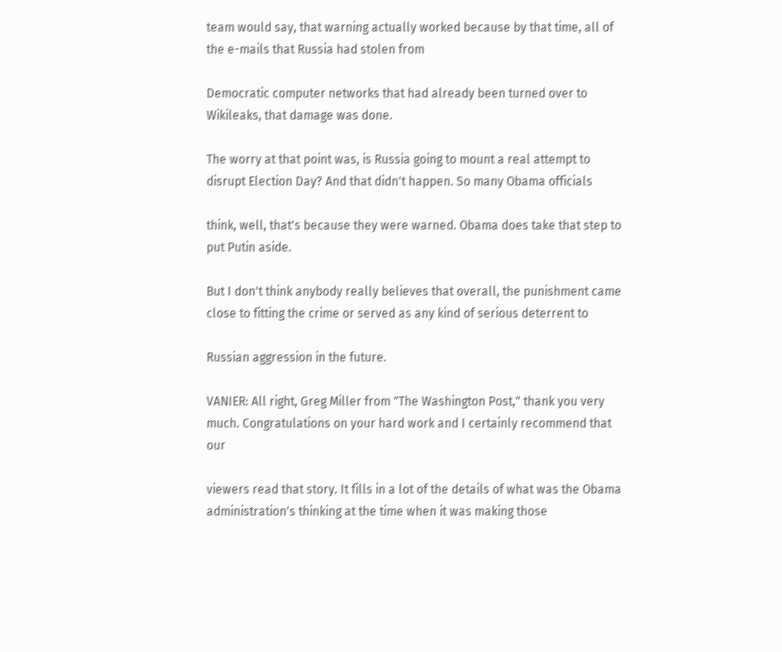team would say, that warning actually worked because by that time, all of the e-mails that Russia had stolen from

Democratic computer networks that had already been turned over to Wikileaks, that damage was done.

The worry at that point was, is Russia going to mount a real attempt to disrupt Election Day? And that didn't happen. So many Obama officials

think, well, that's because they were warned. Obama does take that step to put Putin aside.

But I don't think anybody really believes that overall, the punishment came close to fitting the crime or served as any kind of serious deterrent to

Russian aggression in the future.

VANIER: All right, Greg Miller from "The Washington Post," thank you very much. Congratulations on your hard work and I certainly recommend that our

viewers read that story. It fills in a lot of the details of what was the Obama administration's thinking at the time when it was making those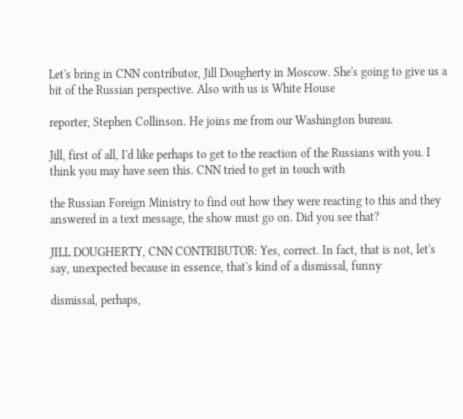Let's bring in CNN contributor, Jill Dougherty in Moscow. She's going to give us a bit of the Russian perspective. Also with us is White House

reporter, Stephen Collinson. He joins me from our Washington bureau.

Jill, first of all, I'd like perhaps to get to the reaction of the Russians with you. I think you may have seen this. CNN tried to get in touch with

the Russian Foreign Ministry to find out how they were reacting to this and they answered in a text message, the show must go on. Did you see that?

JILL DOUGHERTY, CNN CONTRIBUTOR: Yes, correct. In fact, that is not, let's say, unexpected because in essence, that's kind of a dismissal, funny

dismissal, perhaps,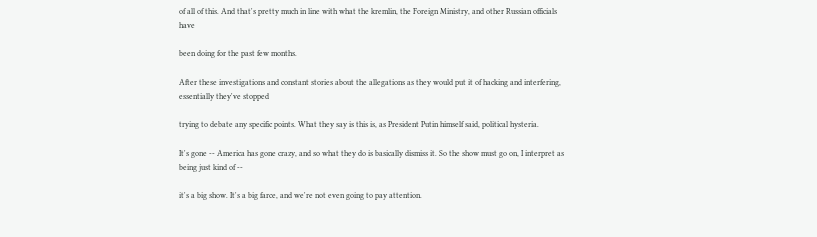of all of this. And that's pretty much in line with what the kremlin, the Foreign Ministry, and other Russian officials have

been doing for the past few months.

After these investigations and constant stories about the allegations as they would put it of hacking and interfering, essentially they've stopped

trying to debate any specific points. What they say is this is, as President Putin himself said, political hysteria.

It's gone -- America has gone crazy, and so what they do is basically dismiss it. So the show must go on, I interpret as being just kind of --

it's a big show. It's a big farce, and we're not even going to pay attention.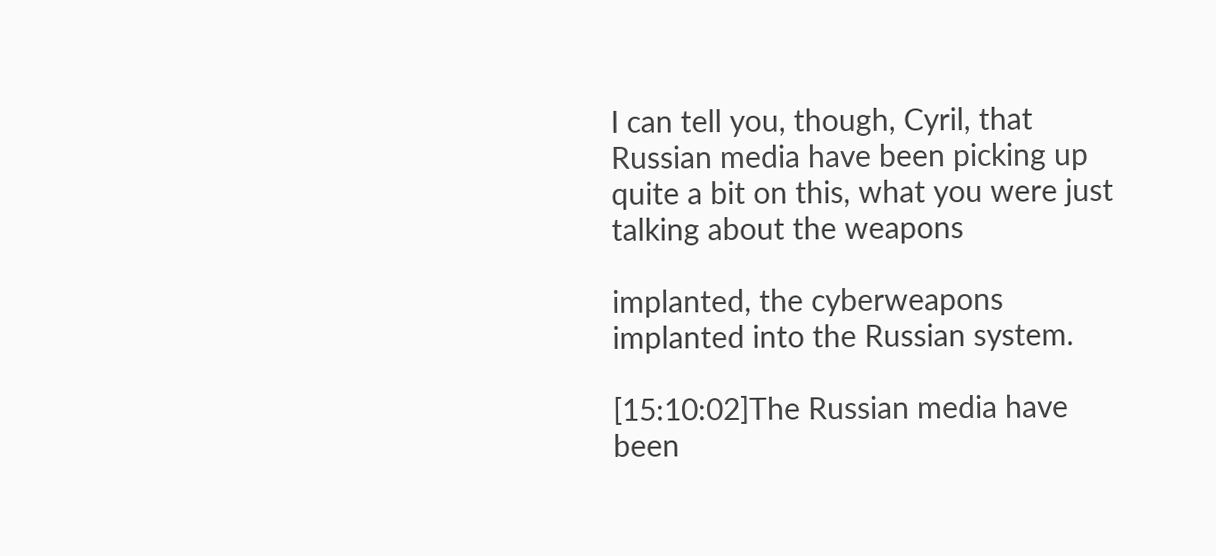I can tell you, though, Cyril, that Russian media have been picking up quite a bit on this, what you were just talking about the weapons

implanted, the cyberweapons implanted into the Russian system.

[15:10:02]The Russian media have been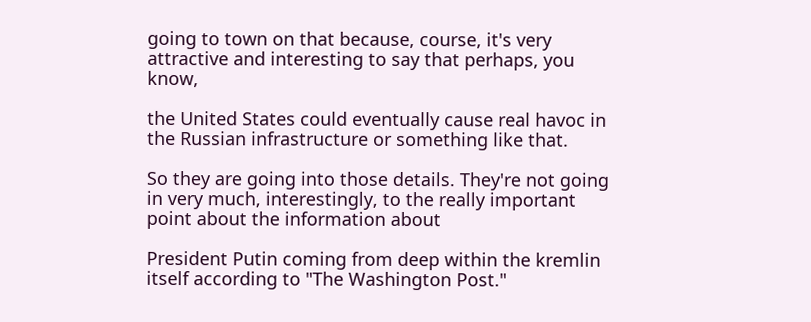going to town on that because, course, it's very attractive and interesting to say that perhaps, you know,

the United States could eventually cause real havoc in the Russian infrastructure or something like that.

So they are going into those details. They're not going in very much, interestingly, to the really important point about the information about

President Putin coming from deep within the kremlin itself according to "The Washington Post."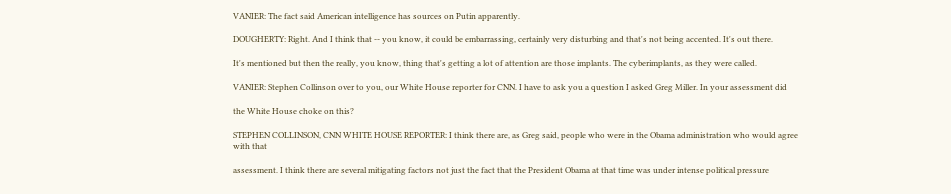VANIER: The fact said American intelligence has sources on Putin apparently.

DOUGHERTY: Right. And I think that -- you know, it could be embarrassing, certainly very disturbing and that's not being accented. It's out there.

It's mentioned but then the really, you know, thing that's getting a lot of attention are those implants. The cyberimplants, as they were called.

VANIER: Stephen Collinson over to you, our White House reporter for CNN. I have to ask you a question I asked Greg Miller. In your assessment did

the White House choke on this?

STEPHEN COLLINSON, CNN WHITE HOUSE REPORTER: I think there are, as Greg said, people who were in the Obama administration who would agree with that

assessment. I think there are several mitigating factors not just the fact that the President Obama at that time was under intense political pressure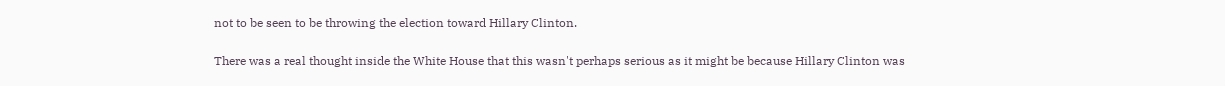not to be seen to be throwing the election toward Hillary Clinton.

There was a real thought inside the White House that this wasn't perhaps serious as it might be because Hillary Clinton was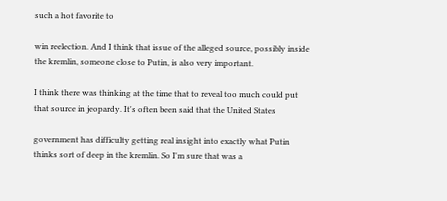such a hot favorite to

win reelection. And I think that issue of the alleged source, possibly inside the kremlin, someone close to Putin, is also very important.

I think there was thinking at the time that to reveal too much could put that source in jeopardy. It's often been said that the United States

government has difficulty getting real insight into exactly what Putin thinks sort of deep in the kremlin. So I'm sure that was a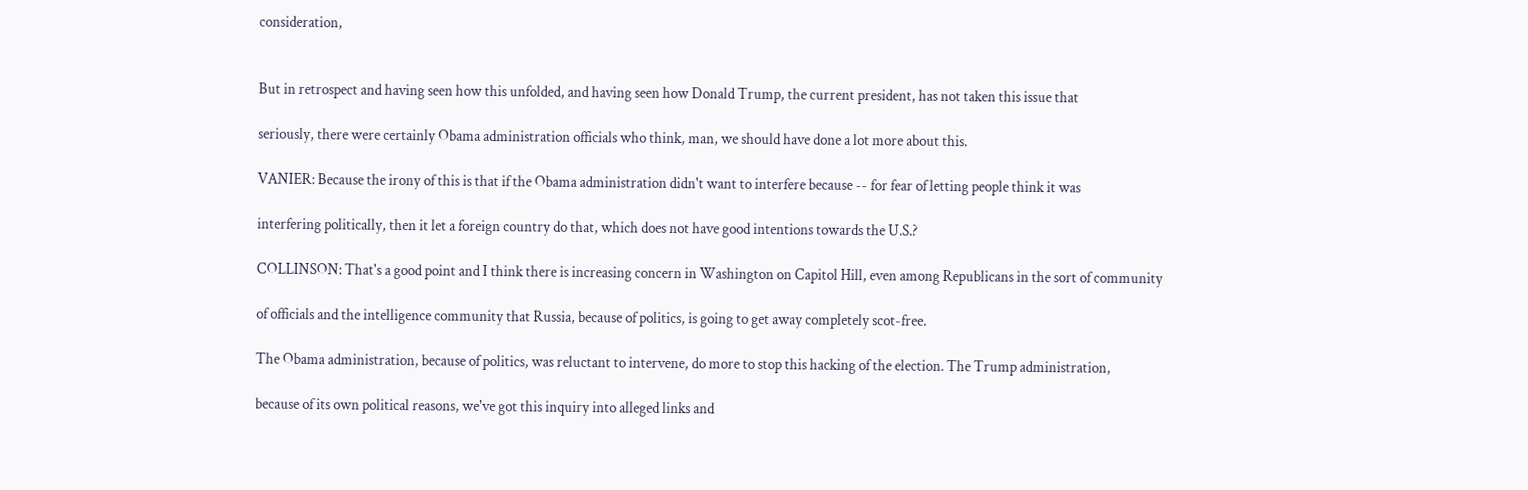consideration,


But in retrospect and having seen how this unfolded, and having seen how Donald Trump, the current president, has not taken this issue that

seriously, there were certainly Obama administration officials who think, man, we should have done a lot more about this.

VANIER: Because the irony of this is that if the Obama administration didn't want to interfere because -- for fear of letting people think it was

interfering politically, then it let a foreign country do that, which does not have good intentions towards the U.S.?

COLLINSON: That's a good point and I think there is increasing concern in Washington on Capitol Hill, even among Republicans in the sort of community

of officials and the intelligence community that Russia, because of politics, is going to get away completely scot-free.

The Obama administration, because of politics, was reluctant to intervene, do more to stop this hacking of the election. The Trump administration,

because of its own political reasons, we've got this inquiry into alleged links and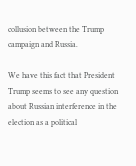collusion between the Trump campaign and Russia.

We have this fact that President Trump seems to see any question about Russian interference in the election as a political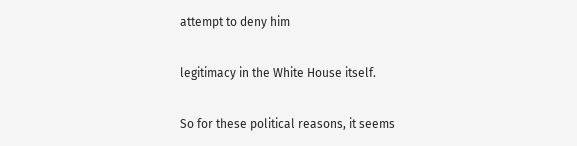attempt to deny him

legitimacy in the White House itself.

So for these political reasons, it seems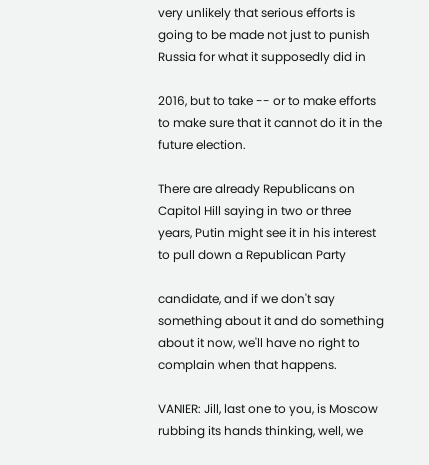very unlikely that serious efforts is going to be made not just to punish Russia for what it supposedly did in

2016, but to take -- or to make efforts to make sure that it cannot do it in the future election.

There are already Republicans on Capitol Hill saying in two or three years, Putin might see it in his interest to pull down a Republican Party

candidate, and if we don't say something about it and do something about it now, we'll have no right to complain when that happens.

VANIER: Jill, last one to you, is Moscow rubbing its hands thinking, well, we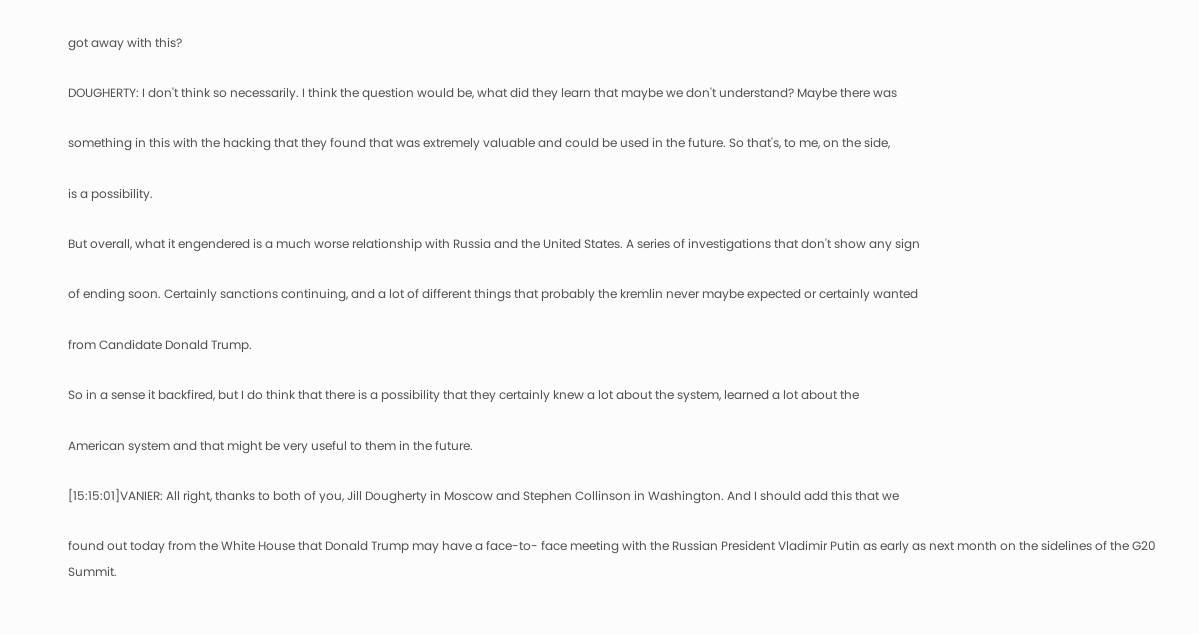got away with this?

DOUGHERTY: I don't think so necessarily. I think the question would be, what did they learn that maybe we don't understand? Maybe there was

something in this with the hacking that they found that was extremely valuable and could be used in the future. So that's, to me, on the side,

is a possibility.

But overall, what it engendered is a much worse relationship with Russia and the United States. A series of investigations that don't show any sign

of ending soon. Certainly sanctions continuing, and a lot of different things that probably the kremlin never maybe expected or certainly wanted

from Candidate Donald Trump.

So in a sense it backfired, but I do think that there is a possibility that they certainly knew a lot about the system, learned a lot about the

American system and that might be very useful to them in the future.

[15:15:01]VANIER: All right, thanks to both of you, Jill Dougherty in Moscow and Stephen Collinson in Washington. And I should add this that we

found out today from the White House that Donald Trump may have a face-to- face meeting with the Russian President Vladimir Putin as early as next month on the sidelines of the G20 Summit.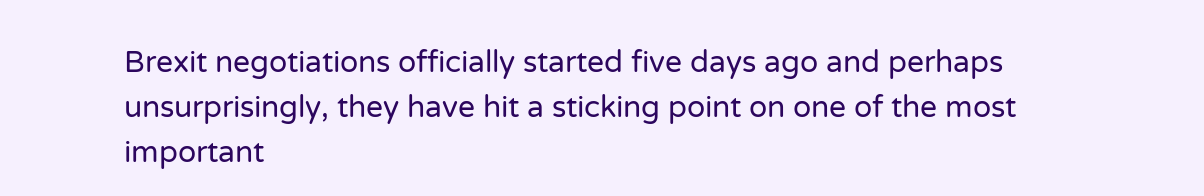Brexit negotiations officially started five days ago and perhaps unsurprisingly, they have hit a sticking point on one of the most important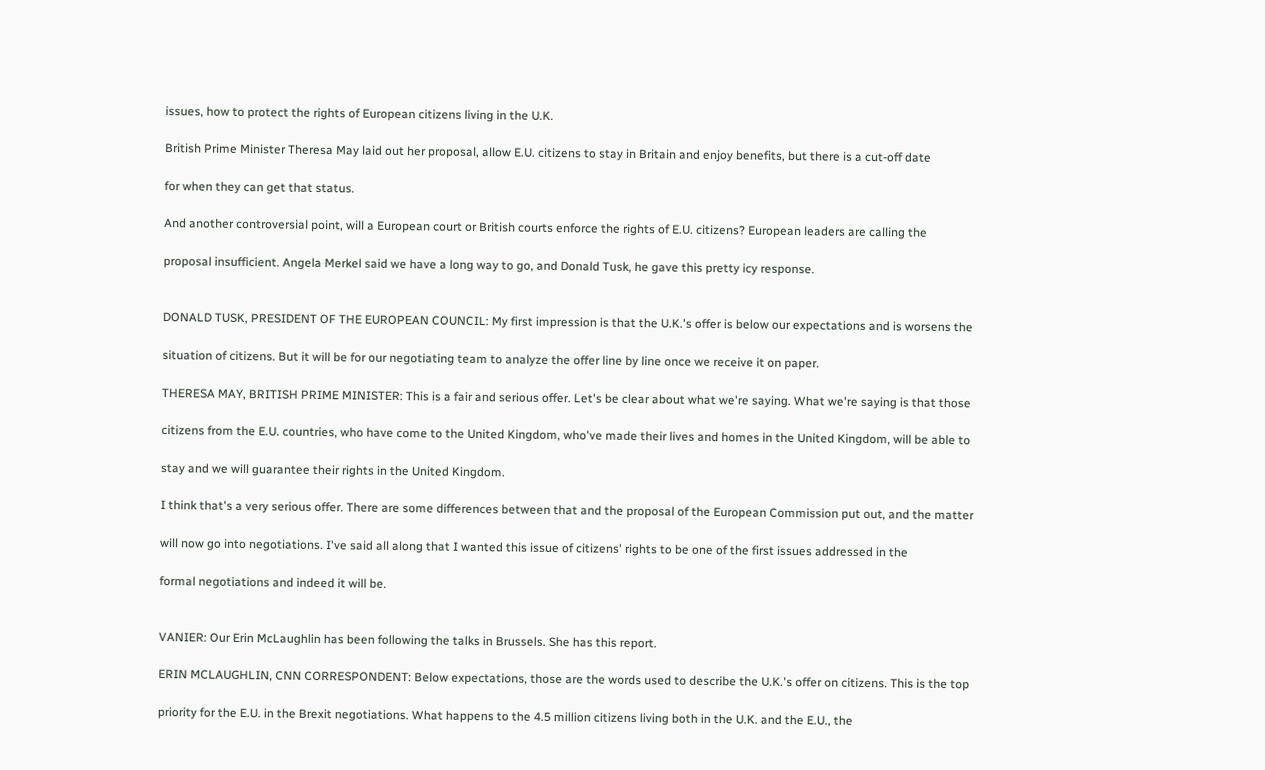issues, how to protect the rights of European citizens living in the U.K.

British Prime Minister Theresa May laid out her proposal, allow E.U. citizens to stay in Britain and enjoy benefits, but there is a cut-off date

for when they can get that status.

And another controversial point, will a European court or British courts enforce the rights of E.U. citizens? European leaders are calling the

proposal insufficient. Angela Merkel said we have a long way to go, and Donald Tusk, he gave this pretty icy response.


DONALD TUSK, PRESIDENT OF THE EUROPEAN COUNCIL: My first impression is that the U.K.'s offer is below our expectations and is worsens the

situation of citizens. But it will be for our negotiating team to analyze the offer line by line once we receive it on paper.

THERESA MAY, BRITISH PRIME MINISTER: This is a fair and serious offer. Let's be clear about what we're saying. What we're saying is that those

citizens from the E.U. countries, who have come to the United Kingdom, who've made their lives and homes in the United Kingdom, will be able to

stay and we will guarantee their rights in the United Kingdom.

I think that's a very serious offer. There are some differences between that and the proposal of the European Commission put out, and the matter

will now go into negotiations. I've said all along that I wanted this issue of citizens' rights to be one of the first issues addressed in the

formal negotiations and indeed it will be.


VANIER: Our Erin McLaughlin has been following the talks in Brussels. She has this report.

ERIN MCLAUGHLIN, CNN CORRESPONDENT: Below expectations, those are the words used to describe the U.K.'s offer on citizens. This is the top

priority for the E.U. in the Brexit negotiations. What happens to the 4.5 million citizens living both in the U.K. and the E.U., the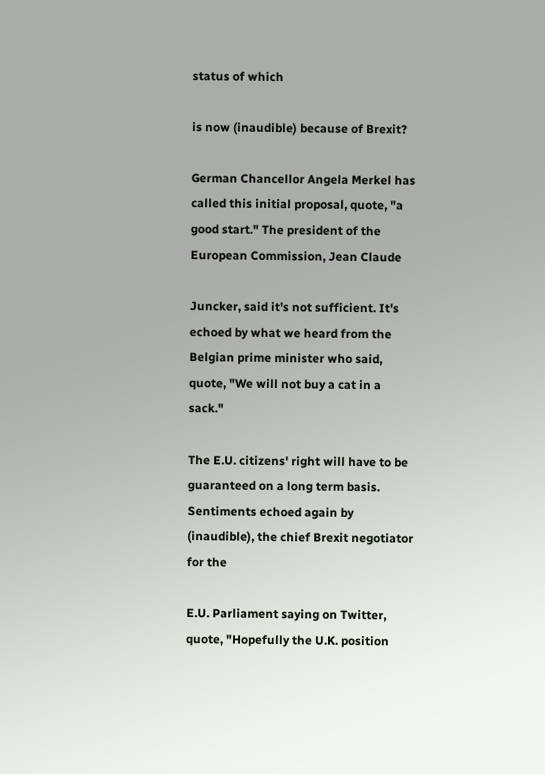status of which

is now (inaudible) because of Brexit?

German Chancellor Angela Merkel has called this initial proposal, quote, "a good start." The president of the European Commission, Jean Claude

Juncker, said it's not sufficient. It's echoed by what we heard from the Belgian prime minister who said, quote, "We will not buy a cat in a sack."

The E.U. citizens' right will have to be guaranteed on a long term basis. Sentiments echoed again by (inaudible), the chief Brexit negotiator for the

E.U. Parliament saying on Twitter, quote, "Hopefully the U.K. position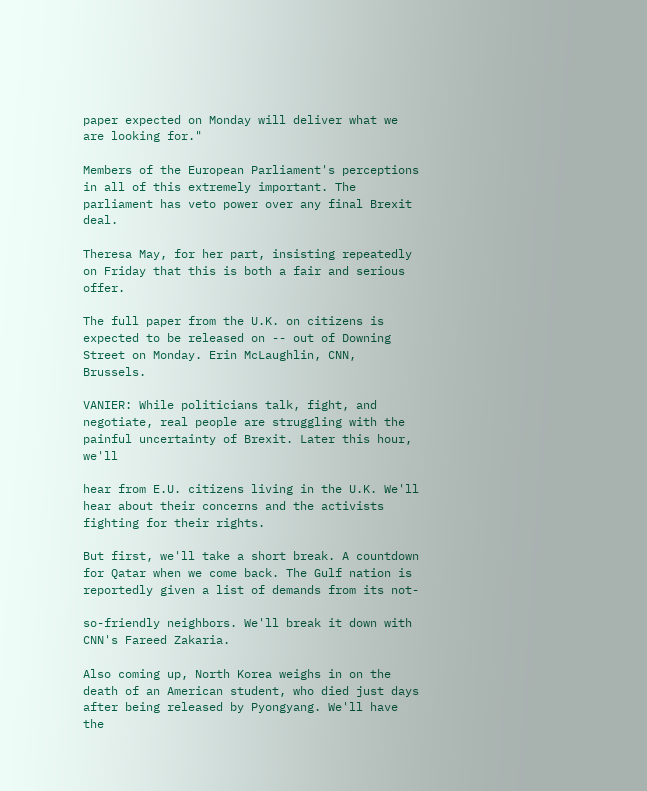paper expected on Monday will deliver what we are looking for."

Members of the European Parliament's perceptions in all of this extremely important. The parliament has veto power over any final Brexit deal.

Theresa May, for her part, insisting repeatedly on Friday that this is both a fair and serious offer.

The full paper from the U.K. on citizens is expected to be released on -- out of Downing Street on Monday. Erin McLaughlin, CNN, Brussels.

VANIER: While politicians talk, fight, and negotiate, real people are struggling with the painful uncertainty of Brexit. Later this hour, we'll

hear from E.U. citizens living in the U.K. We'll hear about their concerns and the activists fighting for their rights.

But first, we'll take a short break. A countdown for Qatar when we come back. The Gulf nation is reportedly given a list of demands from its not-

so-friendly neighbors. We'll break it down with CNN's Fareed Zakaria.

Also coming up, North Korea weighs in on the death of an American student, who died just days after being released by Pyongyang. We'll have the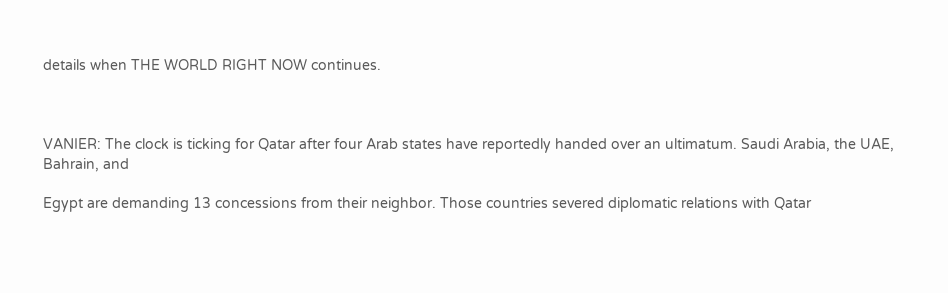details when THE WORLD RIGHT NOW continues.



VANIER: The clock is ticking for Qatar after four Arab states have reportedly handed over an ultimatum. Saudi Arabia, the UAE, Bahrain, and

Egypt are demanding 13 concessions from their neighbor. Those countries severed diplomatic relations with Qatar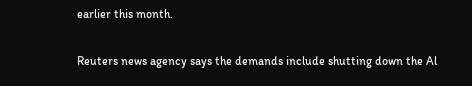earlier this month.

Reuters news agency says the demands include shutting down the Al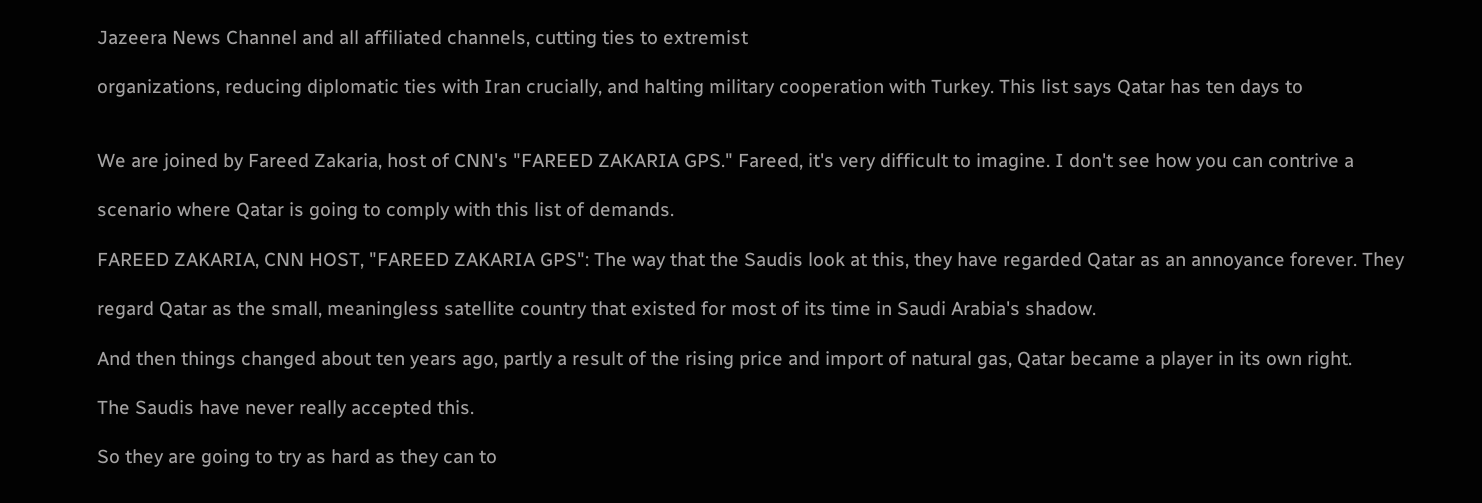Jazeera News Channel and all affiliated channels, cutting ties to extremist

organizations, reducing diplomatic ties with Iran crucially, and halting military cooperation with Turkey. This list says Qatar has ten days to


We are joined by Fareed Zakaria, host of CNN's "FAREED ZAKARIA GPS." Fareed, it's very difficult to imagine. I don't see how you can contrive a

scenario where Qatar is going to comply with this list of demands.

FAREED ZAKARIA, CNN HOST, "FAREED ZAKARIA GPS": The way that the Saudis look at this, they have regarded Qatar as an annoyance forever. They

regard Qatar as the small, meaningless satellite country that existed for most of its time in Saudi Arabia's shadow.

And then things changed about ten years ago, partly a result of the rising price and import of natural gas, Qatar became a player in its own right.

The Saudis have never really accepted this.

So they are going to try as hard as they can to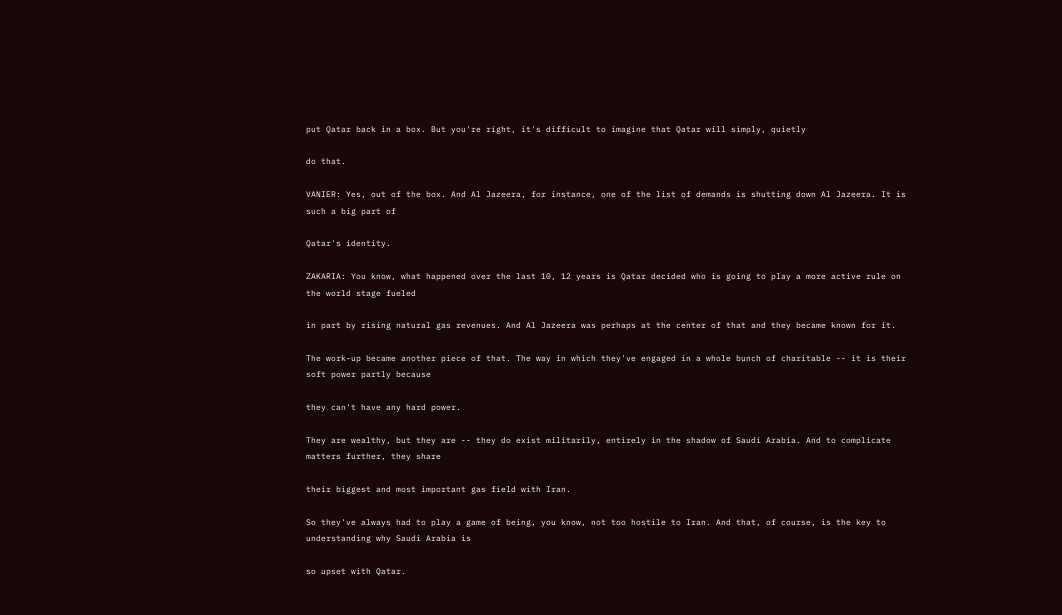put Qatar back in a box. But you're right, it's difficult to imagine that Qatar will simply, quietly

do that.

VANIER: Yes, out of the box. And Al Jazeera, for instance, one of the list of demands is shutting down Al Jazeera. It is such a big part of

Qatar's identity.

ZAKARIA: You know, what happened over the last 10, 12 years is Qatar decided who is going to play a more active rule on the world stage fueled

in part by rising natural gas revenues. And Al Jazeera was perhaps at the center of that and they became known for it.

The work-up became another piece of that. The way in which they've engaged in a whole bunch of charitable -- it is their soft power partly because

they can't have any hard power.

They are wealthy, but they are -- they do exist militarily, entirely in the shadow of Saudi Arabia. And to complicate matters further, they share

their biggest and most important gas field with Iran.

So they've always had to play a game of being, you know, not too hostile to Iran. And that, of course, is the key to understanding why Saudi Arabia is

so upset with Qatar.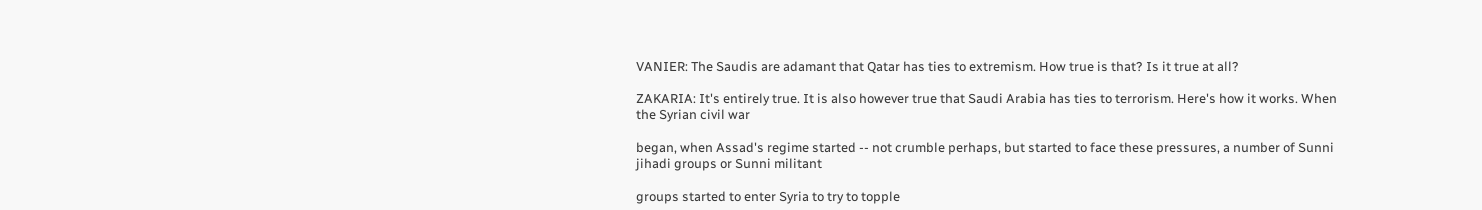VANIER: The Saudis are adamant that Qatar has ties to extremism. How true is that? Is it true at all?

ZAKARIA: It's entirely true. It is also however true that Saudi Arabia has ties to terrorism. Here's how it works. When the Syrian civil war

began, when Assad's regime started -- not crumble perhaps, but started to face these pressures, a number of Sunni jihadi groups or Sunni militant

groups started to enter Syria to try to topple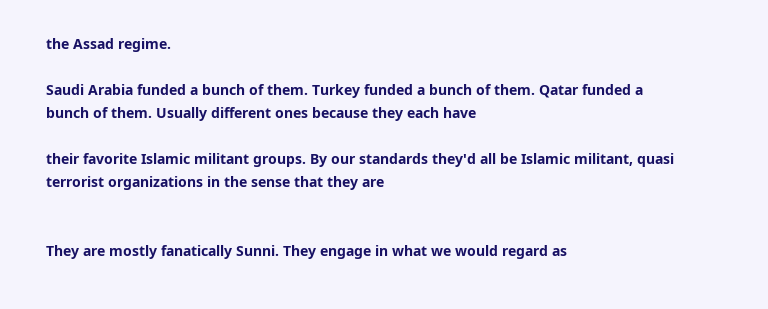the Assad regime.

Saudi Arabia funded a bunch of them. Turkey funded a bunch of them. Qatar funded a bunch of them. Usually different ones because they each have

their favorite Islamic militant groups. By our standards they'd all be Islamic militant, quasi terrorist organizations in the sense that they are


They are mostly fanatically Sunni. They engage in what we would regard as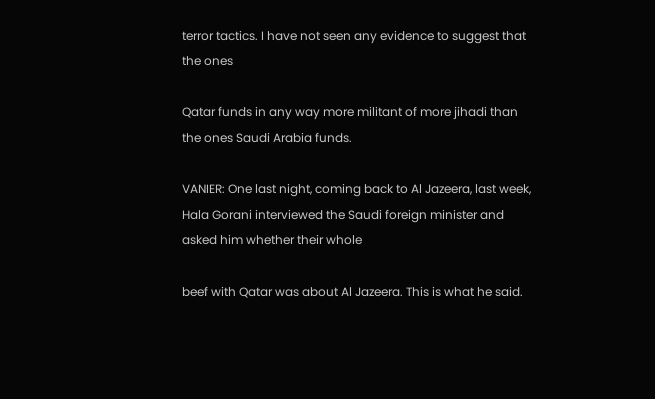terror tactics. I have not seen any evidence to suggest that the ones

Qatar funds in any way more militant of more jihadi than the ones Saudi Arabia funds.

VANIER: One last night, coming back to Al Jazeera, last week, Hala Gorani interviewed the Saudi foreign minister and asked him whether their whole

beef with Qatar was about Al Jazeera. This is what he said.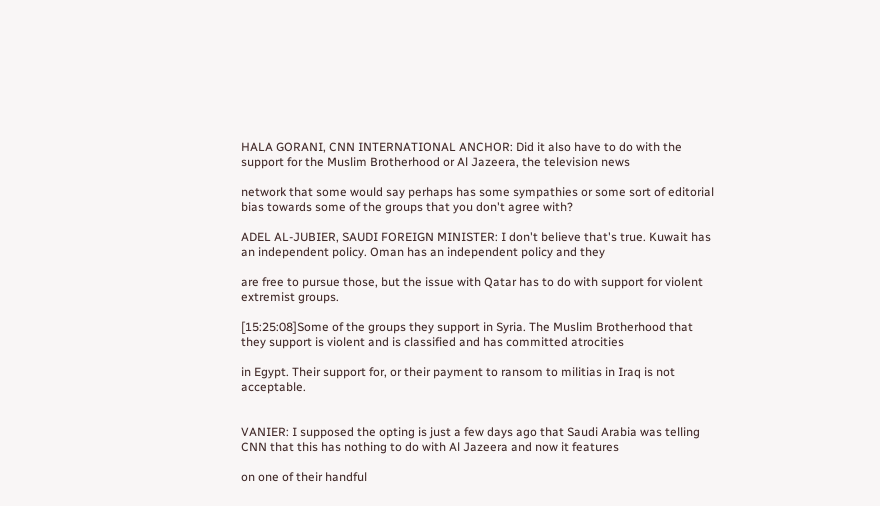HALA GORANI, CNN INTERNATIONAL ANCHOR: Did it also have to do with the support for the Muslim Brotherhood or Al Jazeera, the television news

network that some would say perhaps has some sympathies or some sort of editorial bias towards some of the groups that you don't agree with?

ADEL AL-JUBIER, SAUDI FOREIGN MINISTER: I don't believe that's true. Kuwait has an independent policy. Oman has an independent policy and they

are free to pursue those, but the issue with Qatar has to do with support for violent extremist groups.

[15:25:08]Some of the groups they support in Syria. The Muslim Brotherhood that they support is violent and is classified and has committed atrocities

in Egypt. Their support for, or their payment to ransom to militias in Iraq is not acceptable.


VANIER: I supposed the opting is just a few days ago that Saudi Arabia was telling CNN that this has nothing to do with Al Jazeera and now it features

on one of their handful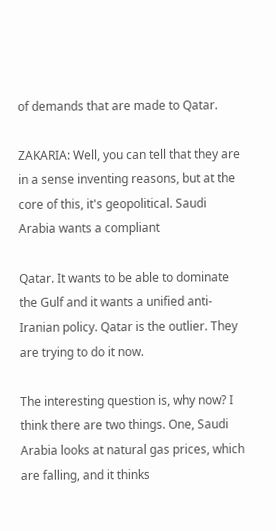of demands that are made to Qatar.

ZAKARIA: Well, you can tell that they are in a sense inventing reasons, but at the core of this, it's geopolitical. Saudi Arabia wants a compliant

Qatar. It wants to be able to dominate the Gulf and it wants a unified anti-Iranian policy. Qatar is the outlier. They are trying to do it now.

The interesting question is, why now? I think there are two things. One, Saudi Arabia looks at natural gas prices, which are falling, and it thinks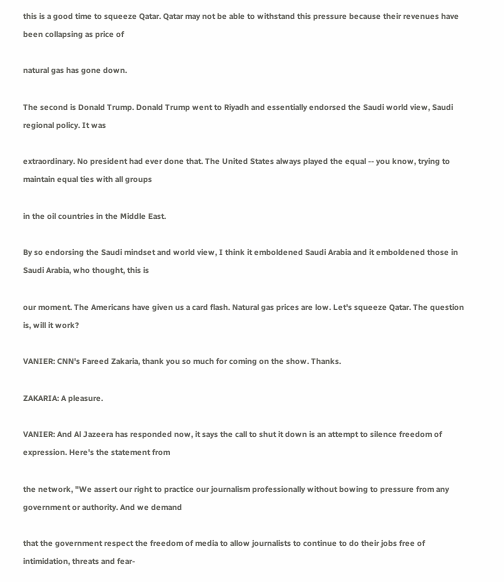this is a good time to squeeze Qatar. Qatar may not be able to withstand this pressure because their revenues have been collapsing as price of

natural gas has gone down.

The second is Donald Trump. Donald Trump went to Riyadh and essentially endorsed the Saudi world view, Saudi regional policy. It was

extraordinary. No president had ever done that. The United States always played the equal -- you know, trying to maintain equal ties with all groups

in the oil countries in the Middle East.

By so endorsing the Saudi mindset and world view, I think it emboldened Saudi Arabia and it emboldened those in Saudi Arabia, who thought, this is

our moment. The Americans have given us a card flash. Natural gas prices are low. Let's squeeze Qatar. The question is, will it work?

VANIER: CNN's Fareed Zakaria, thank you so much for coming on the show. Thanks.

ZAKARIA: A pleasure.

VANIER: And Al Jazeera has responded now, it says the call to shut it down is an attempt to silence freedom of expression. Here's the statement from

the network, "We assert our right to practice our journalism professionally without bowing to pressure from any government or authority. And we demand

that the government respect the freedom of media to allow journalists to continue to do their jobs free of intimidation, threats and fear-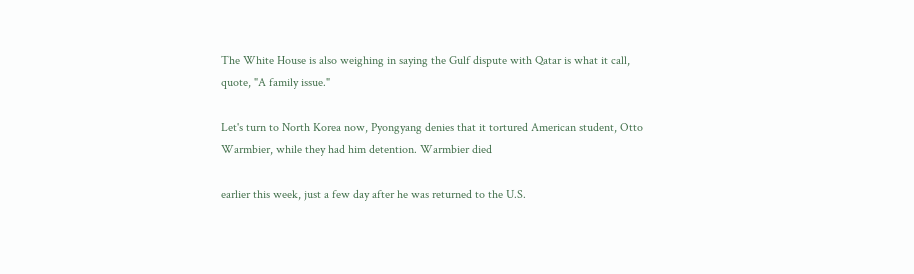The White House is also weighing in saying the Gulf dispute with Qatar is what it call, quote, "A family issue."

Let's turn to North Korea now, Pyongyang denies that it tortured American student, Otto Warmbier, while they had him detention. Warmbier died

earlier this week, just a few day after he was returned to the U.S.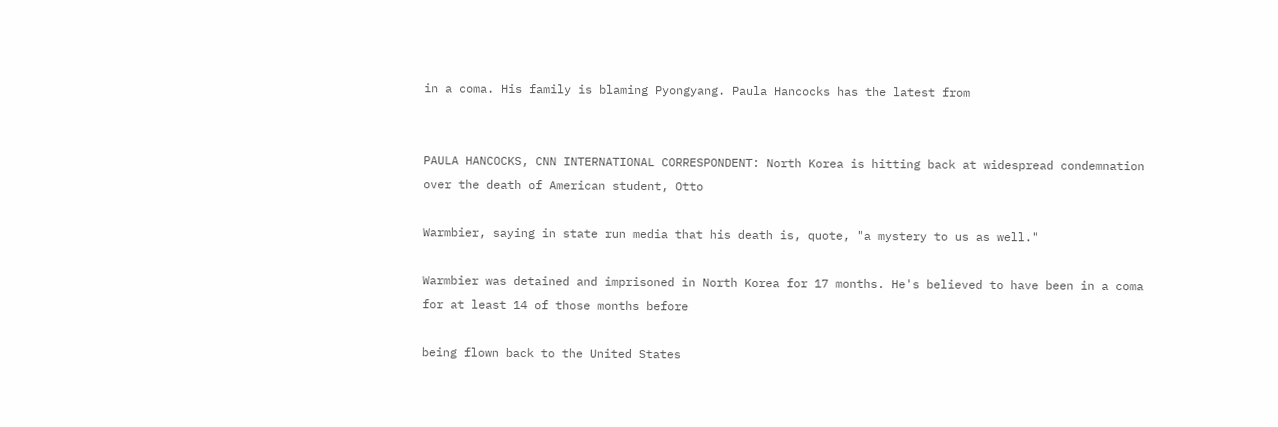in a coma. His family is blaming Pyongyang. Paula Hancocks has the latest from


PAULA HANCOCKS, CNN INTERNATIONAL CORRESPONDENT: North Korea is hitting back at widespread condemnation over the death of American student, Otto

Warmbier, saying in state run media that his death is, quote, "a mystery to us as well."

Warmbier was detained and imprisoned in North Korea for 17 months. He's believed to have been in a coma for at least 14 of those months before

being flown back to the United States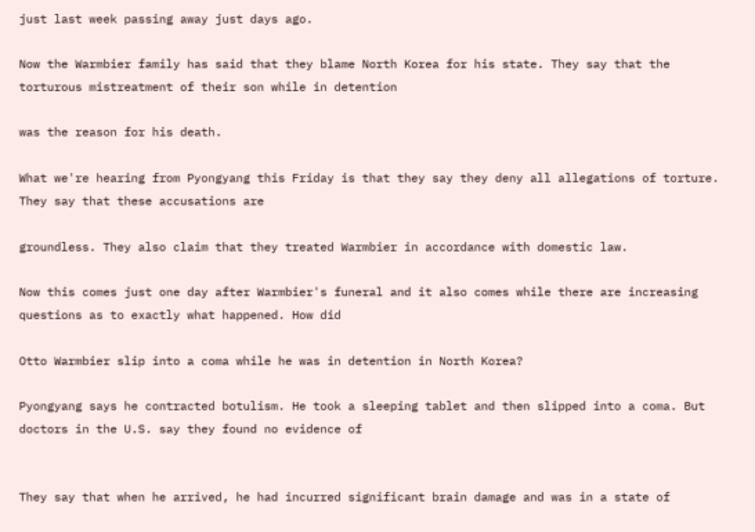just last week passing away just days ago.

Now the Warmbier family has said that they blame North Korea for his state. They say that the torturous mistreatment of their son while in detention

was the reason for his death.

What we're hearing from Pyongyang this Friday is that they say they deny all allegations of torture. They say that these accusations are

groundless. They also claim that they treated Warmbier in accordance with domestic law.

Now this comes just one day after Warmbier's funeral and it also comes while there are increasing questions as to exactly what happened. How did

Otto Warmbier slip into a coma while he was in detention in North Korea?

Pyongyang says he contracted botulism. He took a sleeping tablet and then slipped into a coma. But doctors in the U.S. say they found no evidence of


They say that when he arrived, he had incurred significant brain damage and was in a state of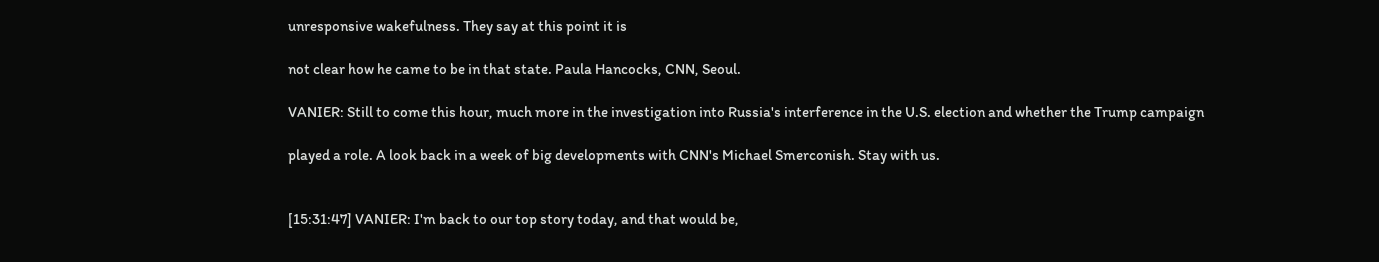unresponsive wakefulness. They say at this point it is

not clear how he came to be in that state. Paula Hancocks, CNN, Seoul.

VANIER: Still to come this hour, much more in the investigation into Russia's interference in the U.S. election and whether the Trump campaign

played a role. A look back in a week of big developments with CNN's Michael Smerconish. Stay with us.


[15:31:47] VANIER: I'm back to our top story today, and that would be,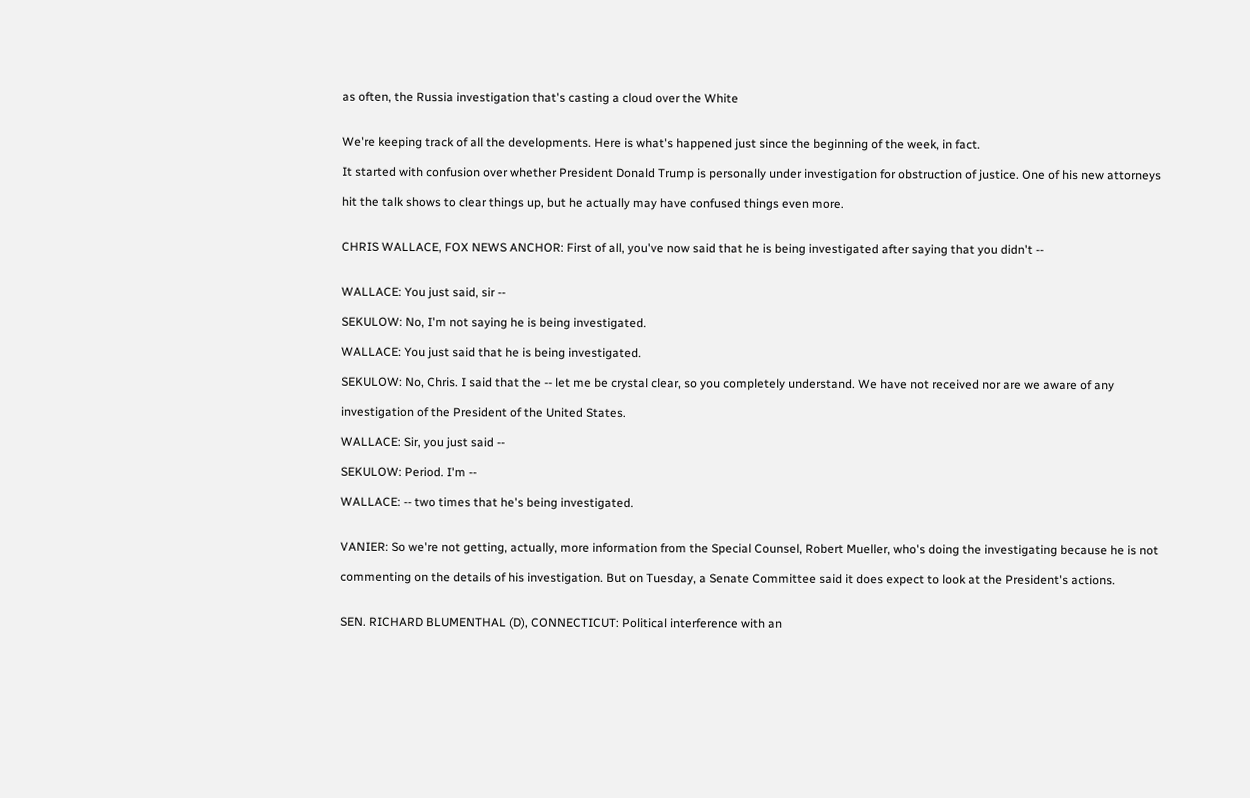as often, the Russia investigation that's casting a cloud over the White


We're keeping track of all the developments. Here is what's happened just since the beginning of the week, in fact.

It started with confusion over whether President Donald Trump is personally under investigation for obstruction of justice. One of his new attorneys

hit the talk shows to clear things up, but he actually may have confused things even more.


CHRIS WALLACE, FOX NEWS ANCHOR: First of all, you've now said that he is being investigated after saying that you didn't --


WALLACE: You just said, sir --

SEKULOW: No, I'm not saying he is being investigated.

WALLACE: You just said that he is being investigated.

SEKULOW: No, Chris. I said that the -- let me be crystal clear, so you completely understand. We have not received nor are we aware of any

investigation of the President of the United States.

WALLACE: Sir, you just said --

SEKULOW: Period. I'm --

WALLACE: -- two times that he's being investigated.


VANIER: So we're not getting, actually, more information from the Special Counsel, Robert Mueller, who's doing the investigating because he is not

commenting on the details of his investigation. But on Tuesday, a Senate Committee said it does expect to look at the President's actions.


SEN. RICHARD BLUMENTHAL (D), CONNECTICUT: Political interference with an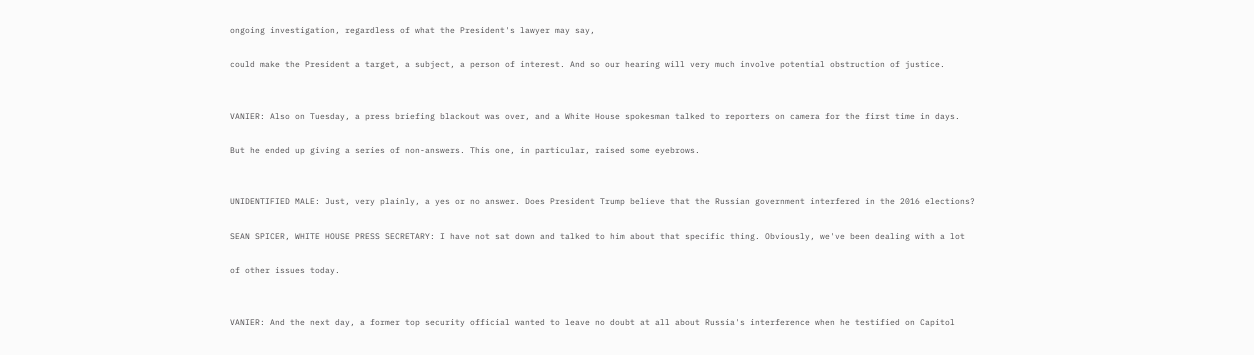ongoing investigation, regardless of what the President's lawyer may say,

could make the President a target, a subject, a person of interest. And so our hearing will very much involve potential obstruction of justice.


VANIER: Also on Tuesday, a press briefing blackout was over, and a White House spokesman talked to reporters on camera for the first time in days.

But he ended up giving a series of non-answers. This one, in particular, raised some eyebrows.


UNIDENTIFIED MALE: Just, very plainly, a yes or no answer. Does President Trump believe that the Russian government interfered in the 2016 elections?

SEAN SPICER, WHITE HOUSE PRESS SECRETARY: I have not sat down and talked to him about that specific thing. Obviously, we've been dealing with a lot

of other issues today.


VANIER: And the next day, a former top security official wanted to leave no doubt at all about Russia's interference when he testified on Capitol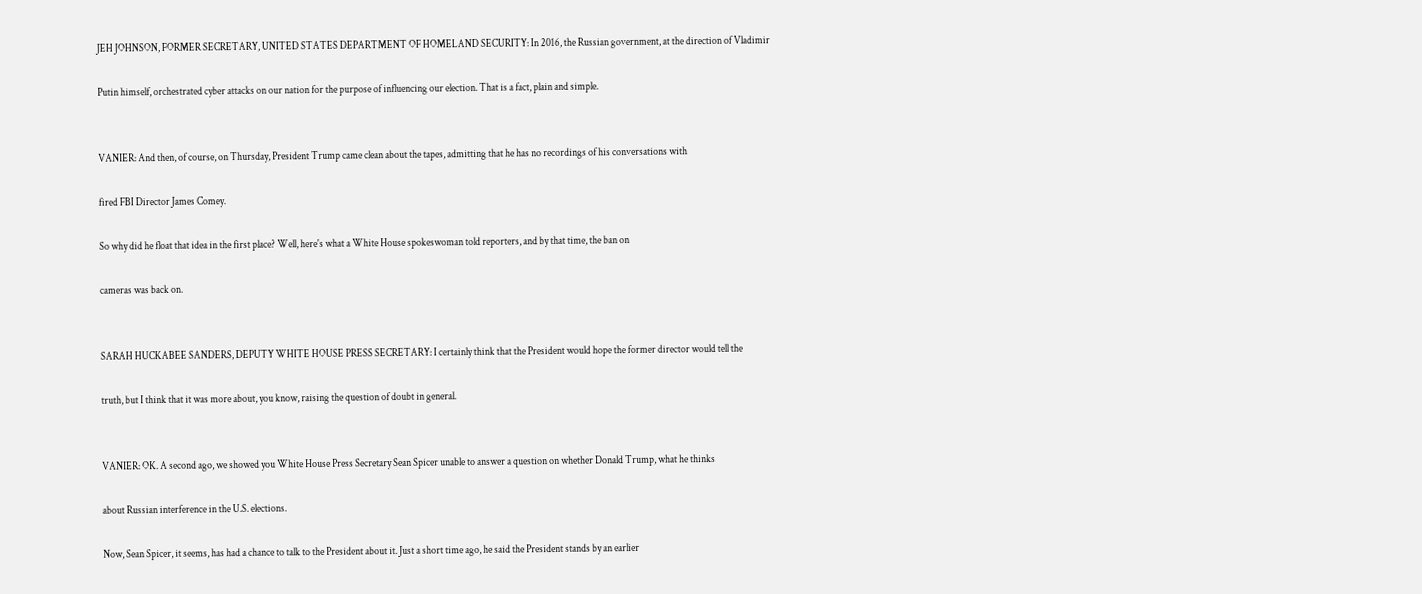JEH JOHNSON, FORMER SECRETARY, UNITED STATES DEPARTMENT OF HOMELAND SECURITY: In 2016, the Russian government, at the direction of Vladimir

Putin himself, orchestrated cyber attacks on our nation for the purpose of influencing our election. That is a fact, plain and simple.


VANIER: And then, of course, on Thursday, President Trump came clean about the tapes, admitting that he has no recordings of his conversations with

fired FBI Director James Comey.

So why did he float that idea in the first place? Well, here's what a White House spokeswoman told reporters, and by that time, the ban on

cameras was back on.


SARAH HUCKABEE SANDERS, DEPUTY WHITE HOUSE PRESS SECRETARY: I certainly think that the President would hope the former director would tell the

truth, but I think that it was more about, you know, raising the question of doubt in general.


VANIER: OK. A second ago, we showed you White House Press Secretary Sean Spicer unable to answer a question on whether Donald Trump, what he thinks

about Russian interference in the U.S. elections.

Now, Sean Spicer, it seems, has had a chance to talk to the President about it. Just a short time ago, he said the President stands by an earlier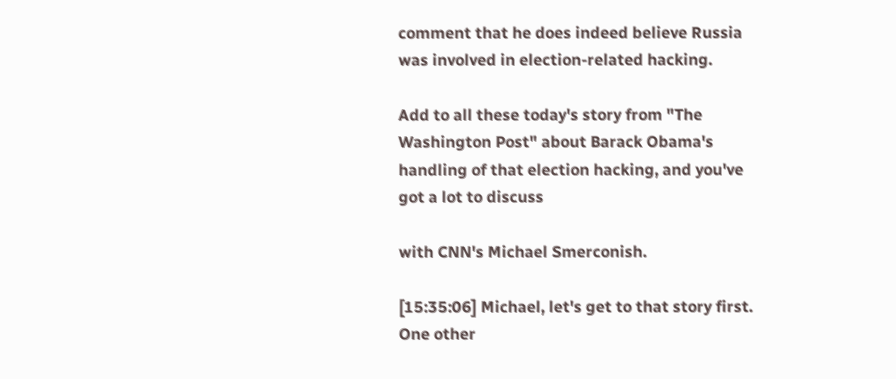comment that he does indeed believe Russia was involved in election-related hacking.

Add to all these today's story from "The Washington Post" about Barack Obama's handling of that election hacking, and you've got a lot to discuss

with CNN's Michael Smerconish.

[15:35:06] Michael, let's get to that story first. One other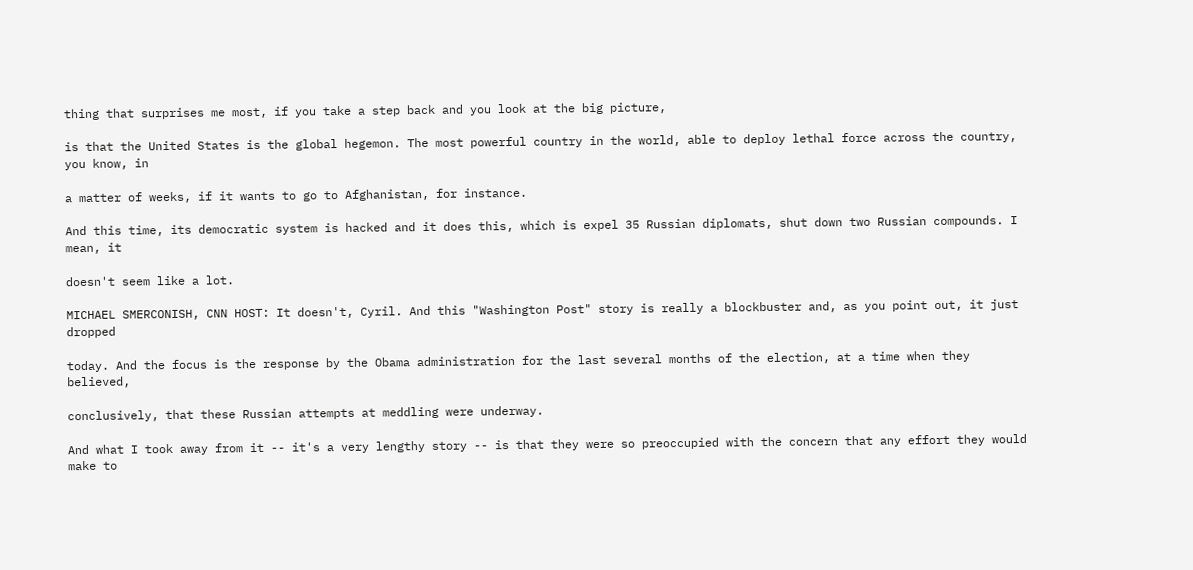thing that surprises me most, if you take a step back and you look at the big picture,

is that the United States is the global hegemon. The most powerful country in the world, able to deploy lethal force across the country, you know, in

a matter of weeks, if it wants to go to Afghanistan, for instance.

And this time, its democratic system is hacked and it does this, which is expel 35 Russian diplomats, shut down two Russian compounds. I mean, it

doesn't seem like a lot.

MICHAEL SMERCONISH, CNN HOST: It doesn't, Cyril. And this "Washington Post" story is really a blockbuster and, as you point out, it just dropped

today. And the focus is the response by the Obama administration for the last several months of the election, at a time when they believed,

conclusively, that these Russian attempts at meddling were underway.

And what I took away from it -- it's a very lengthy story -- is that they were so preoccupied with the concern that any effort they would make to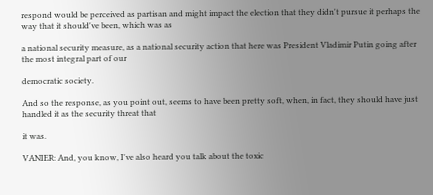respond would be perceived as partisan and might impact the election that they didn't pursue it perhaps the way that it should've been, which was as

a national security measure, as a national security action that here was President Vladimir Putin going after the most integral part of our

democratic society.

And so the response, as you point out, seems to have been pretty soft, when, in fact, they should have just handled it as the security threat that

it was.

VANIER: And, you know, I've also heard you talk about the toxic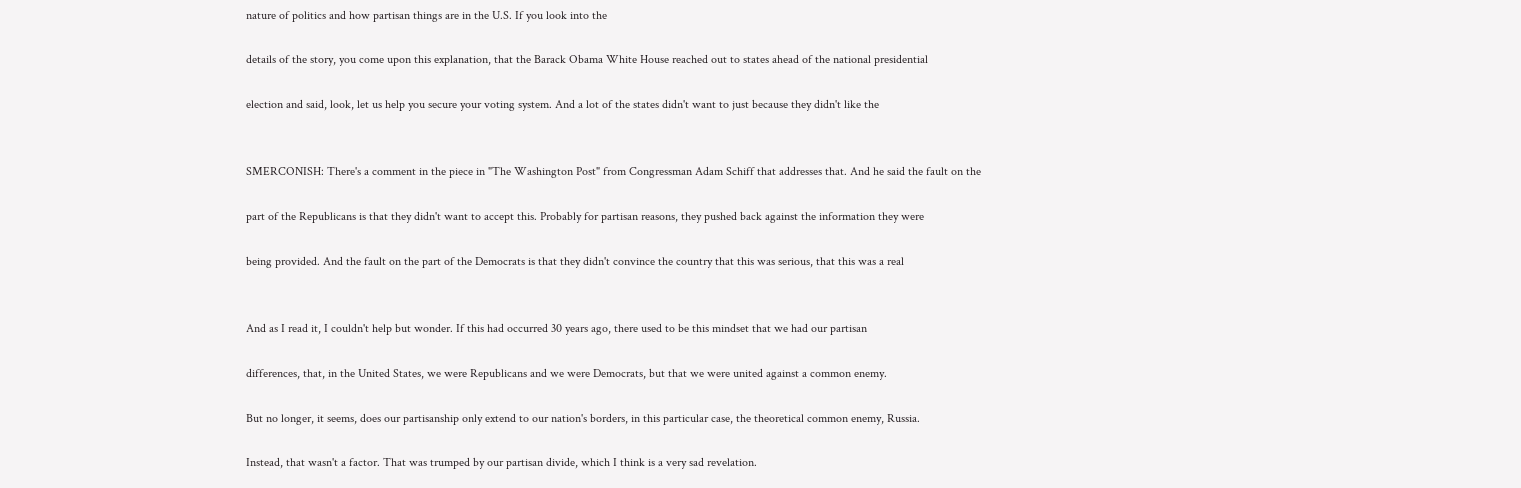nature of politics and how partisan things are in the U.S. If you look into the

details of the story, you come upon this explanation, that the Barack Obama White House reached out to states ahead of the national presidential

election and said, look, let us help you secure your voting system. And a lot of the states didn't want to just because they didn't like the


SMERCONISH: There's a comment in the piece in "The Washington Post" from Congressman Adam Schiff that addresses that. And he said the fault on the

part of the Republicans is that they didn't want to accept this. Probably for partisan reasons, they pushed back against the information they were

being provided. And the fault on the part of the Democrats is that they didn't convince the country that this was serious, that this was a real


And as I read it, I couldn't help but wonder. If this had occurred 30 years ago, there used to be this mindset that we had our partisan

differences, that, in the United States, we were Republicans and we were Democrats, but that we were united against a common enemy.

But no longer, it seems, does our partisanship only extend to our nation's borders, in this particular case, the theoretical common enemy, Russia.

Instead, that wasn't a factor. That was trumped by our partisan divide, which I think is a very sad revelation.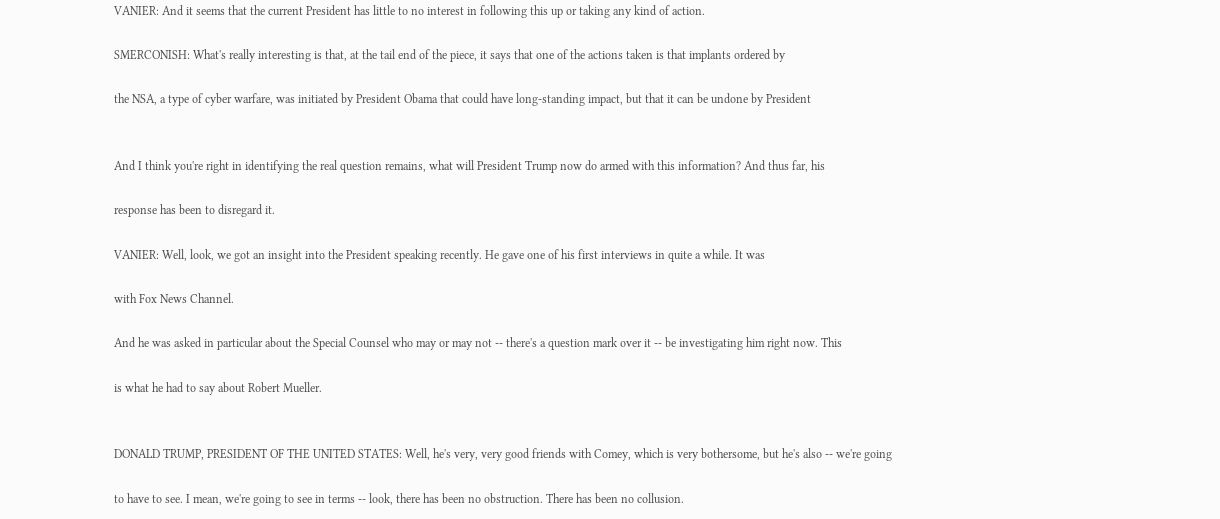VANIER: And it seems that the current President has little to no interest in following this up or taking any kind of action.

SMERCONISH: What's really interesting is that, at the tail end of the piece, it says that one of the actions taken is that implants ordered by

the NSA, a type of cyber warfare, was initiated by President Obama that could have long-standing impact, but that it can be undone by President


And I think you're right in identifying the real question remains, what will President Trump now do armed with this information? And thus far, his

response has been to disregard it.

VANIER: Well, look, we got an insight into the President speaking recently. He gave one of his first interviews in quite a while. It was

with Fox News Channel.

And he was asked in particular about the Special Counsel who may or may not -- there's a question mark over it -- be investigating him right now. This

is what he had to say about Robert Mueller.


DONALD TRUMP, PRESIDENT OF THE UNITED STATES: Well, he's very, very good friends with Comey, which is very bothersome, but he's also -- we're going

to have to see. I mean, we're going to see in terms -- look, there has been no obstruction. There has been no collusion.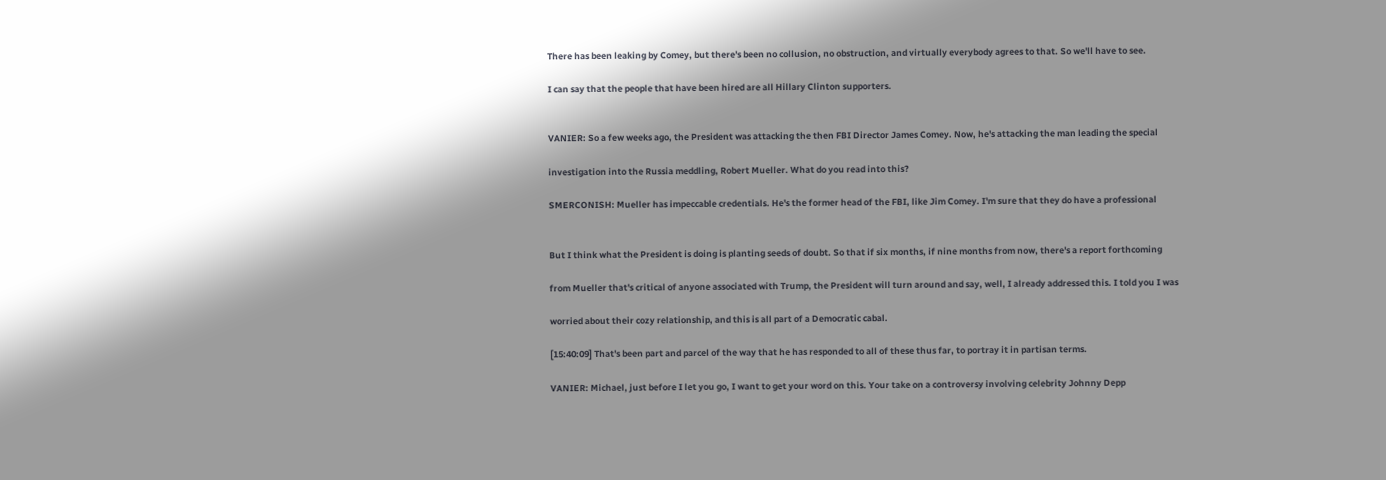There has been leaking by Comey, but there's been no collusion, no obstruction, and virtually everybody agrees to that. So we'll have to see.

I can say that the people that have been hired are all Hillary Clinton supporters.


VANIER: So a few weeks ago, the President was attacking the then FBI Director James Comey. Now, he's attacking the man leading the special

investigation into the Russia meddling, Robert Mueller. What do you read into this?

SMERCONISH: Mueller has impeccable credentials. He's the former head of the FBI, like Jim Comey. I'm sure that they do have a professional


But I think what the President is doing is planting seeds of doubt. So that if six months, if nine months from now, there's a report forthcoming

from Mueller that's critical of anyone associated with Trump, the President will turn around and say, well, I already addressed this. I told you I was

worried about their cozy relationship, and this is all part of a Democratic cabal.

[15:40:09] That's been part and parcel of the way that he has responded to all of these thus far, to portray it in partisan terms.

VANIER: Michael, just before I let you go, I want to get your word on this. Your take on a controversy involving celebrity Johnny Depp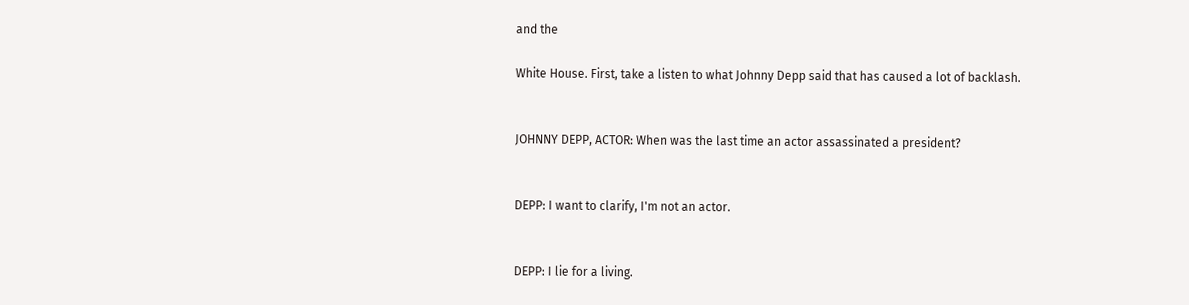and the

White House. First, take a listen to what Johnny Depp said that has caused a lot of backlash.


JOHNNY DEPP, ACTOR: When was the last time an actor assassinated a president?


DEPP: I want to clarify, I'm not an actor.


DEPP: I lie for a living.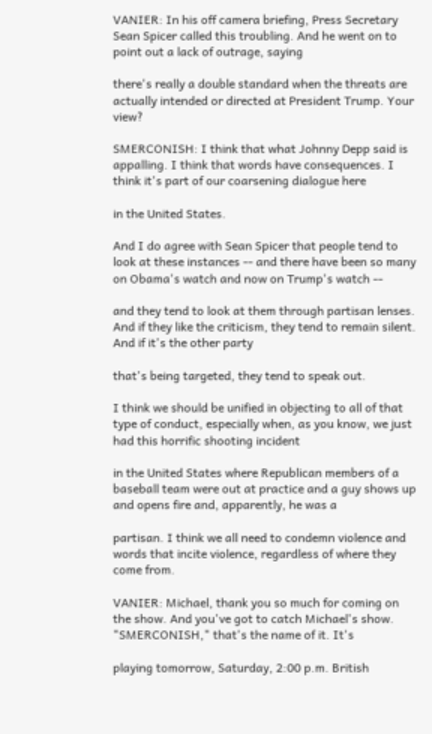VANIER: In his off camera briefing, Press Secretary Sean Spicer called this troubling. And he went on to point out a lack of outrage, saying

there's really a double standard when the threats are actually intended or directed at President Trump. Your view?

SMERCONISH: I think that what Johnny Depp said is appalling. I think that words have consequences. I think it's part of our coarsening dialogue here

in the United States.

And I do agree with Sean Spicer that people tend to look at these instances -- and there have been so many on Obama's watch and now on Trump's watch --

and they tend to look at them through partisan lenses. And if they like the criticism, they tend to remain silent. And if it's the other party

that's being targeted, they tend to speak out.

I think we should be unified in objecting to all of that type of conduct, especially when, as you know, we just had this horrific shooting incident

in the United States where Republican members of a baseball team were out at practice and a guy shows up and opens fire and, apparently, he was a

partisan. I think we all need to condemn violence and words that incite violence, regardless of where they come from.

VANIER: Michael, thank you so much for coming on the show. And you've got to catch Michael's show. "SMERCONISH," that's the name of it. It's

playing tomorrow, Saturday, 2:00 p.m. British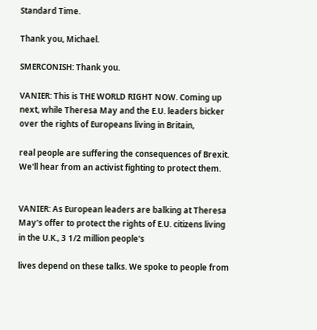Standard Time.

Thank you, Michael.

SMERCONISH: Thank you.

VANIER: This is THE WORLD RIGHT NOW. Coming up next, while Theresa May and the E.U. leaders bicker over the rights of Europeans living in Britain,

real people are suffering the consequences of Brexit. We'll hear from an activist fighting to protect them.


VANIER: As European leaders are balking at Theresa May's offer to protect the rights of E.U. citizens living in the U.K., 3 1/2 million people's

lives depend on these talks. We spoke to people from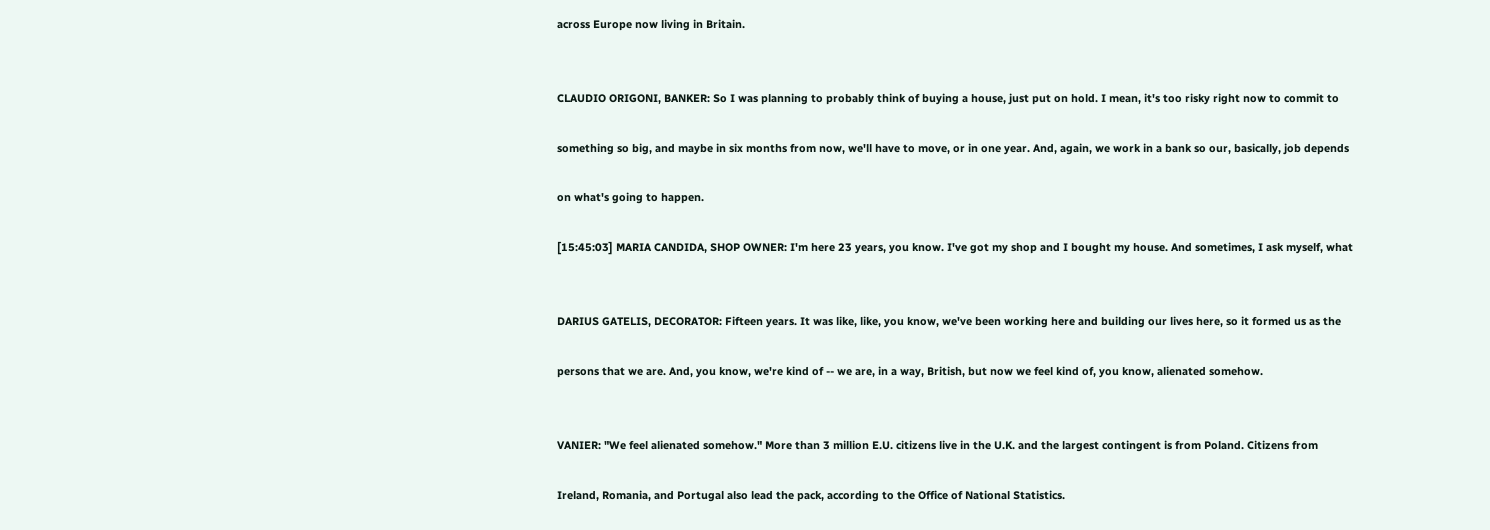across Europe now living in Britain.


CLAUDIO ORIGONI, BANKER: So I was planning to probably think of buying a house, just put on hold. I mean, it's too risky right now to commit to

something so big, and maybe in six months from now, we'll have to move, or in one year. And, again, we work in a bank so our, basically, job depends

on what's going to happen.

[15:45:03] MARIA CANDIDA, SHOP OWNER: I'm here 23 years, you know. I've got my shop and I bought my house. And sometimes, I ask myself, what


DARIUS GATELIS, DECORATOR: Fifteen years. It was like, like, you know, we've been working here and building our lives here, so it formed us as the

persons that we are. And, you know, we're kind of -- we are, in a way, British, but now we feel kind of, you know, alienated somehow.


VANIER: "We feel alienated somehow." More than 3 million E.U. citizens live in the U.K. and the largest contingent is from Poland. Citizens from

Ireland, Romania, and Portugal also lead the pack, according to the Office of National Statistics.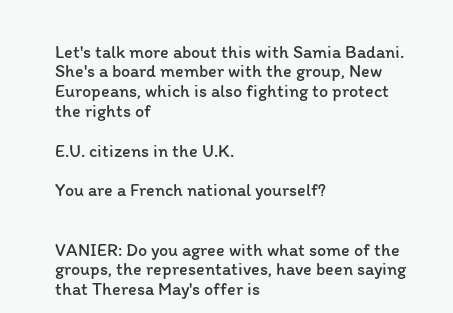Let's talk more about this with Samia Badani. She's a board member with the group, New Europeans, which is also fighting to protect the rights of

E.U. citizens in the U.K.

You are a French national yourself?


VANIER: Do you agree with what some of the groups, the representatives, have been saying that Theresa May's offer is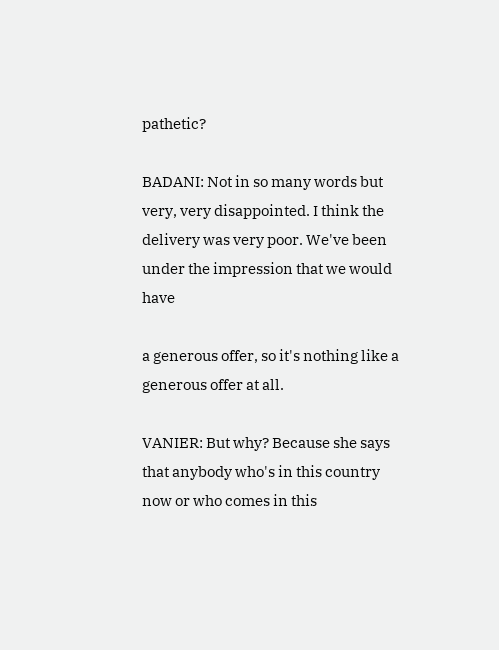pathetic?

BADANI: Not in so many words but very, very disappointed. I think the delivery was very poor. We've been under the impression that we would have

a generous offer, so it's nothing like a generous offer at all.

VANIER: But why? Because she says that anybody who's in this country now or who comes in this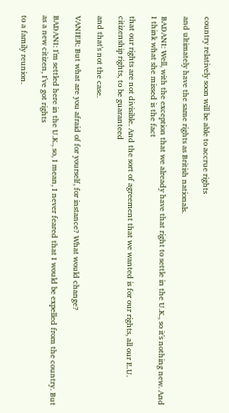country relatively soon will be able to accrue rights

and ultimately have the same rights as British nationals.

BADANI: Well, with the exception that we already have that right to settle in the U.K., so it's nothing new. And I think what she missed is the fact

that our rights are not divisible. And the sort of agreement that we wanted is for our rights, all our E.U. citizenship rights, to be guaranteed

and that's not the case.

VANIER: But what are you afraid of for yourself, for instance? What would change?

BADANI: I'm settled here in the U.K., so, I mean, I never feared that I would be expelled from the country. But as a new citizen, I've got rights

to a family reunion.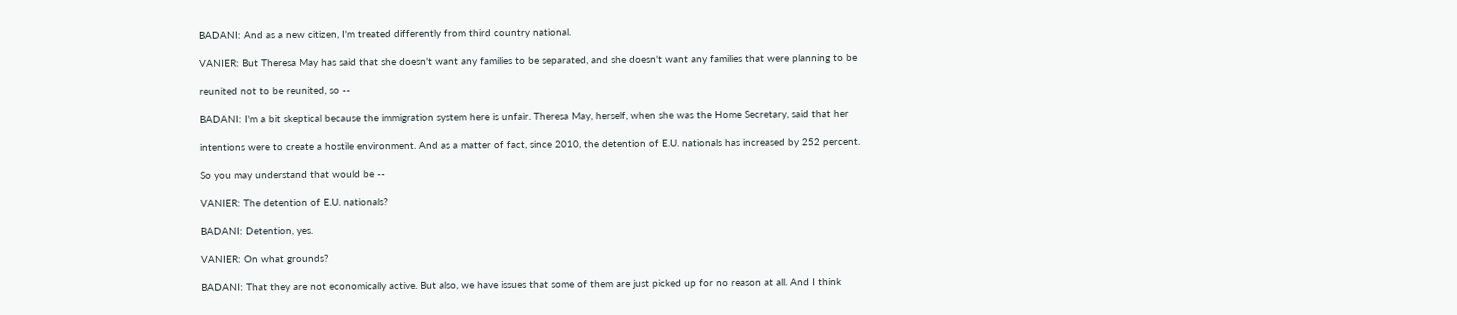BADANI: And as a new citizen, I'm treated differently from third country national.

VANIER: But Theresa May has said that she doesn't want any families to be separated, and she doesn't want any families that were planning to be

reunited not to be reunited, so --

BADANI: I'm a bit skeptical because the immigration system here is unfair. Theresa May, herself, when she was the Home Secretary, said that her

intentions were to create a hostile environment. And as a matter of fact, since 2010, the detention of E.U. nationals has increased by 252 percent.

So you may understand that would be --

VANIER: The detention of E.U. nationals?

BADANI: Detention, yes.

VANIER: On what grounds?

BADANI: That they are not economically active. But also, we have issues that some of them are just picked up for no reason at all. And I think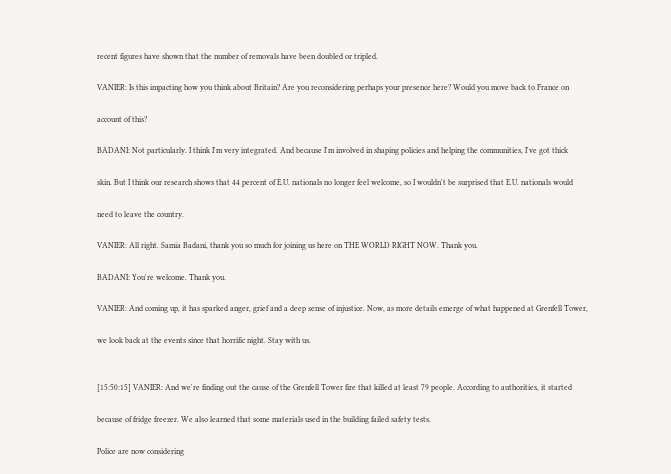recent figures have shown that the number of removals have been doubled or tripled.

VANIER: Is this impacting how you think about Britain? Are you reconsidering perhaps your presence here? Would you move back to France on

account of this?

BADANI: Not particularly. I think I'm very integrated. And because I'm involved in shaping policies and helping the communities, I've got thick

skin. But I think our research shows that 44 percent of E.U. nationals no longer feel welcome, so I wouldn't be surprised that E.U. nationals would

need to leave the country.

VANIER: All right. Samia Badani, thank you so much for joining us here on THE WORLD RIGHT NOW. Thank you.

BADANI: You're welcome. Thank you.

VANIER: And coming up, it has sparked anger, grief and a deep sense of injustice. Now, as more details emerge of what happened at Grenfell Tower,

we look back at the events since that horrific night. Stay with us.


[15:50:15] VANIER: And we're finding out the cause of the Grenfell Tower fire that killed at least 79 people. According to authorities, it started

because of fridge freezer. We also learned that some materials used in the building failed safety tests.

Police are now considering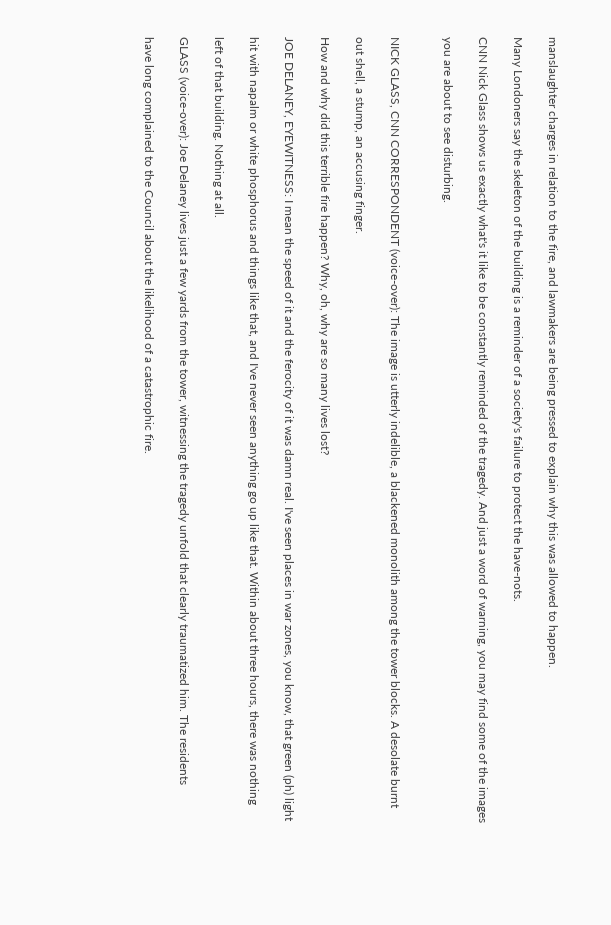manslaughter charges in relation to the fire, and lawmakers are being pressed to explain why this was allowed to happen.

Many Londoners say the skeleton of the building is a reminder of a society's failure to protect the have-nots.

CNN Nick Glass shows us exactly what's it like to be constantly reminded of the tragedy. And just a word of warning, you may find some of the images

you are about to see disturbing.


NICK GLASS, CNN CORRESPONDENT (voice-over): The image is utterly indelible, a blackened monolith among the tower blocks. A desolate burnt

out shell, a stump, an accusing finger.

How and why did this terrible fire happen? Why, oh, why are so many lives lost?

JOE DELANEY, EYEWITNESS: I mean the speed of it and the ferocity of it was damn real. I've seen places in war zones, you know, that green (ph) light

hit with napalm or white phosphorus and things like that, and I've never seen anything go up like that. Within about three hours, there was nothing

left of that building. Nothing at all.

GLASS (voice-over): Joe Delaney lives just a few yards from the tower, witnessing the tragedy unfold that clearly traumatized him. The residents

have long complained to the Council about the likelihood of a catastrophic fire.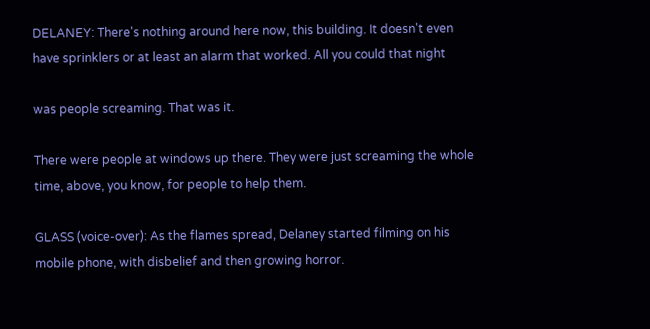DELANEY: There's nothing around here now, this building. It doesn't even have sprinklers or at least an alarm that worked. All you could that night

was people screaming. That was it.

There were people at windows up there. They were just screaming the whole time, above, you know, for people to help them.

GLASS (voice-over): As the flames spread, Delaney started filming on his mobile phone, with disbelief and then growing horror.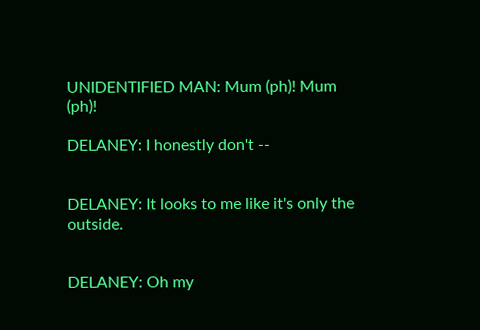UNIDENTIFIED MAN: Mum (ph)! Mum (ph)!

DELANEY: I honestly don't --


DELANEY: It looks to me like it's only the outside.


DELANEY: Oh my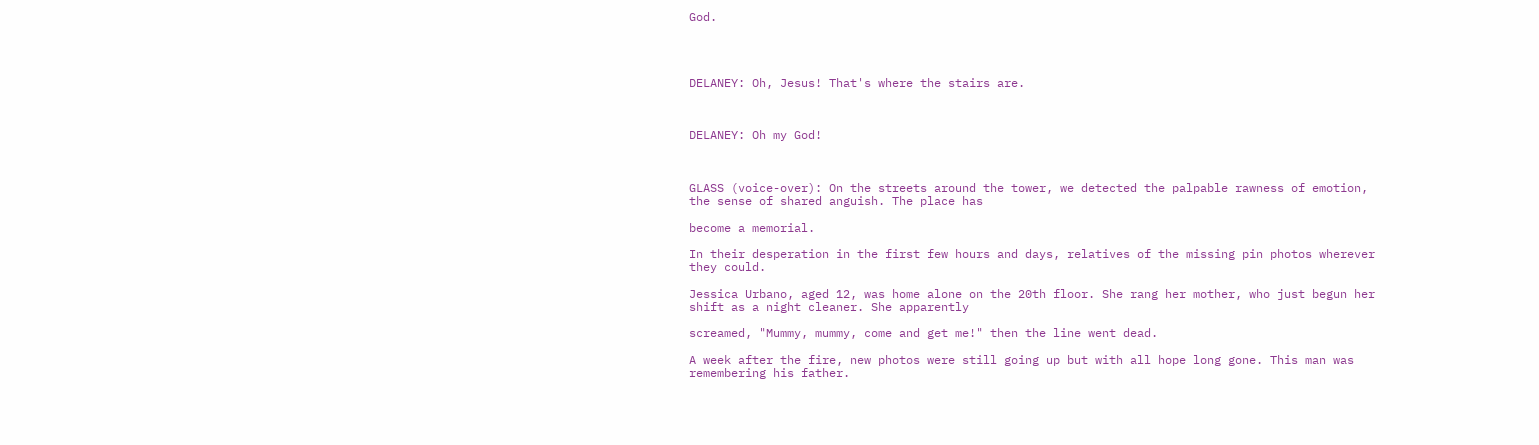God.




DELANEY: Oh, Jesus! That's where the stairs are.



DELANEY: Oh my God!



GLASS (voice-over): On the streets around the tower, we detected the palpable rawness of emotion, the sense of shared anguish. The place has

become a memorial.

In their desperation in the first few hours and days, relatives of the missing pin photos wherever they could.

Jessica Urbano, aged 12, was home alone on the 20th floor. She rang her mother, who just begun her shift as a night cleaner. She apparently

screamed, "Mummy, mummy, come and get me!" then the line went dead.

A week after the fire, new photos were still going up but with all hope long gone. This man was remembering his father.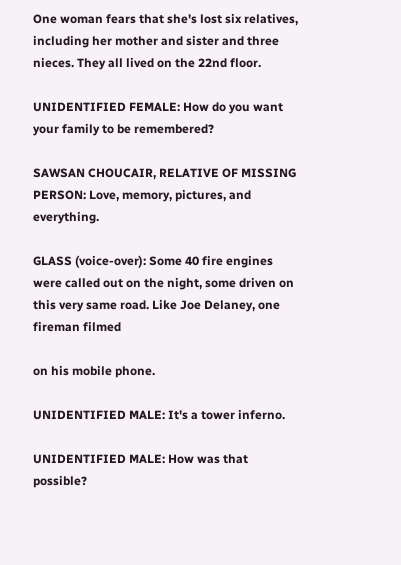One woman fears that she's lost six relatives, including her mother and sister and three nieces. They all lived on the 22nd floor.

UNIDENTIFIED FEMALE: How do you want your family to be remembered?

SAWSAN CHOUCAIR, RELATIVE OF MISSING PERSON: Love, memory, pictures, and everything.

GLASS (voice-over): Some 40 fire engines were called out on the night, some driven on this very same road. Like Joe Delaney, one fireman filmed

on his mobile phone.

UNIDENTIFIED MALE: It's a tower inferno.

UNIDENTIFIED MALE: How was that possible?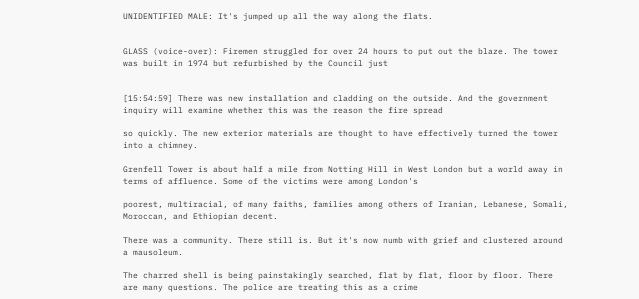UNIDENTIFIED MALE: It's jumped up all the way along the flats.


GLASS (voice-over): Firemen struggled for over 24 hours to put out the blaze. The tower was built in 1974 but refurbished by the Council just


[15:54:59] There was new installation and cladding on the outside. And the government inquiry will examine whether this was the reason the fire spread

so quickly. The new exterior materials are thought to have effectively turned the tower into a chimney.

Grenfell Tower is about half a mile from Notting Hill in West London but a world away in terms of affluence. Some of the victims were among London's

poorest, multiracial, of many faiths, families among others of Iranian, Lebanese, Somali, Moroccan, and Ethiopian decent.

There was a community. There still is. But it's now numb with grief and clustered around a mausoleum.

The charred shell is being painstakingly searched, flat by flat, floor by floor. There are many questions. The police are treating this as a crime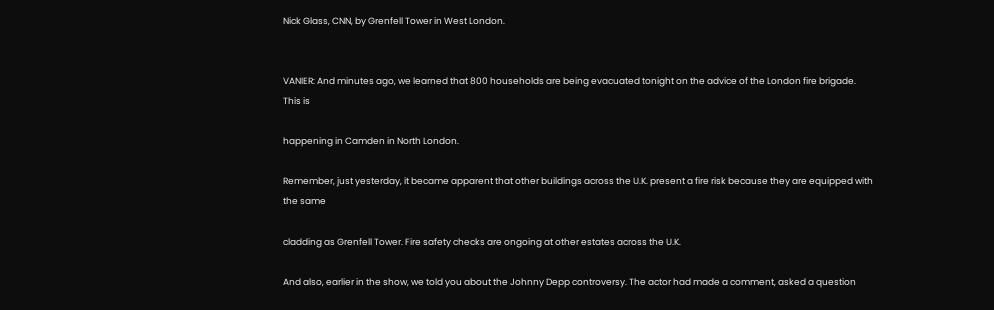Nick Glass, CNN, by Grenfell Tower in West London.


VANIER: And minutes ago, we learned that 800 households are being evacuated tonight on the advice of the London fire brigade. This is

happening in Camden in North London.

Remember, just yesterday, it became apparent that other buildings across the U.K. present a fire risk because they are equipped with the same

cladding as Grenfell Tower. Fire safety checks are ongoing at other estates across the U.K.

And also, earlier in the show, we told you about the Johnny Depp controversy. The actor had made a comment, asked a question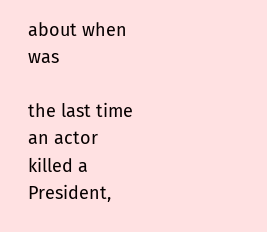about when was

the last time an actor killed a President,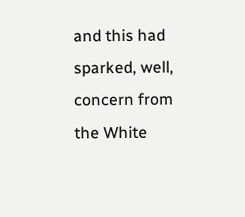and this had sparked, well, concern from the White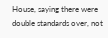House, saying there were double standards over, not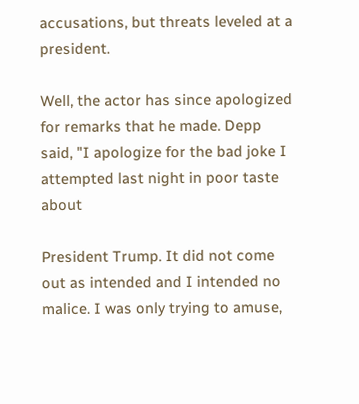accusations, but threats leveled at a president.

Well, the actor has since apologized for remarks that he made. Depp said, "I apologize for the bad joke I attempted last night in poor taste about

President Trump. It did not come out as intended and I intended no malice. I was only trying to amuse,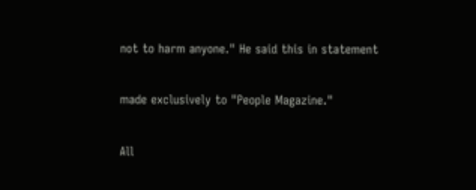not to harm anyone." He said this in statement

made exclusively to "People Magazine."

All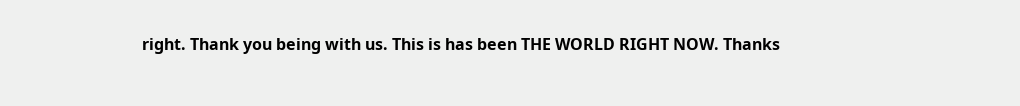right. Thank you being with us. This is has been THE WORLD RIGHT NOW. Thanks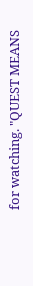for watching. "QUEST MEANS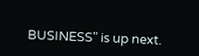BUSINESS" is up next.